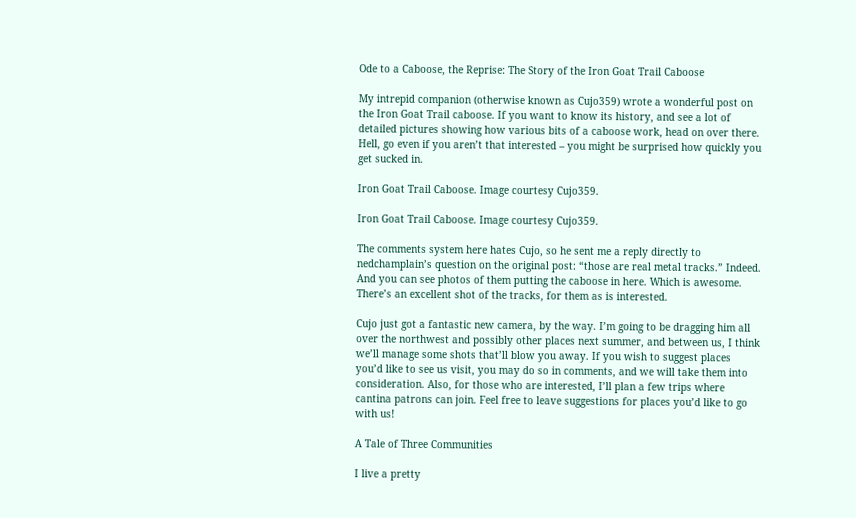Ode to a Caboose, the Reprise: The Story of the Iron Goat Trail Caboose

My intrepid companion (otherwise known as Cujo359) wrote a wonderful post on the Iron Goat Trail caboose. If you want to know its history, and see a lot of detailed pictures showing how various bits of a caboose work, head on over there. Hell, go even if you aren’t that interested – you might be surprised how quickly you get sucked in.

Iron Goat Trail Caboose. Image courtesy Cujo359.

Iron Goat Trail Caboose. Image courtesy Cujo359.

The comments system here hates Cujo, so he sent me a reply directly to nedchamplain’s question on the original post: “those are real metal tracks.” Indeed. And you can see photos of them putting the caboose in here. Which is awesome. There’s an excellent shot of the tracks, for them as is interested.

Cujo just got a fantastic new camera, by the way. I’m going to be dragging him all over the northwest and possibly other places next summer, and between us, I think we’ll manage some shots that’ll blow you away. If you wish to suggest places you’d like to see us visit, you may do so in comments, and we will take them into consideration. Also, for those who are interested, I’ll plan a few trips where cantina patrons can join. Feel free to leave suggestions for places you’d like to go with us!

A Tale of Three Communities

I live a pretty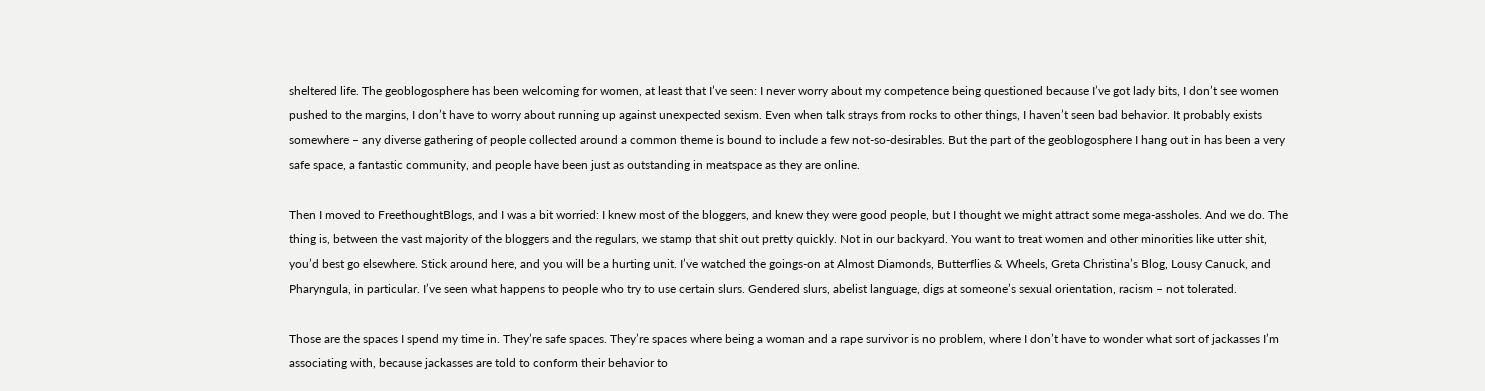sheltered life. The geoblogosphere has been welcoming for women, at least that I’ve seen: I never worry about my competence being questioned because I’ve got lady bits, I don’t see women pushed to the margins, I don’t have to worry about running up against unexpected sexism. Even when talk strays from rocks to other things, I haven’t seen bad behavior. It probably exists somewhere – any diverse gathering of people collected around a common theme is bound to include a few not-so-desirables. But the part of the geoblogosphere I hang out in has been a very safe space, a fantastic community, and people have been just as outstanding in meatspace as they are online.

Then I moved to FreethoughtBlogs, and I was a bit worried: I knew most of the bloggers, and knew they were good people, but I thought we might attract some mega-assholes. And we do. The thing is, between the vast majority of the bloggers and the regulars, we stamp that shit out pretty quickly. Not in our backyard. You want to treat women and other minorities like utter shit, you’d best go elsewhere. Stick around here, and you will be a hurting unit. I’ve watched the goings-on at Almost Diamonds, Butterflies & Wheels, Greta Christina’s Blog, Lousy Canuck, and Pharyngula, in particular. I’ve seen what happens to people who try to use certain slurs. Gendered slurs, abelist language, digs at someone’s sexual orientation, racism – not tolerated.

Those are the spaces I spend my time in. They’re safe spaces. They’re spaces where being a woman and a rape survivor is no problem, where I don’t have to wonder what sort of jackasses I’m associating with, because jackasses are told to conform their behavior to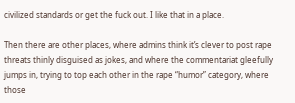civilized standards or get the fuck out. I like that in a place.

Then there are other places, where admins think it’s clever to post rape threats thinly disguised as jokes, and where the commentariat gleefully jumps in, trying to top each other in the rape “humor” category, where those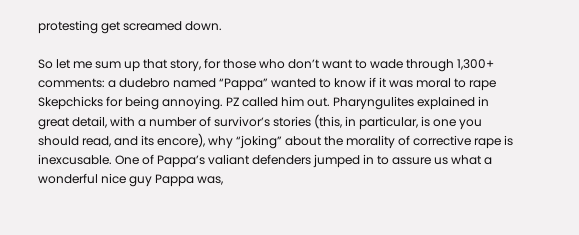protesting get screamed down.

So let me sum up that story, for those who don’t want to wade through 1,300+ comments: a dudebro named “Pappa” wanted to know if it was moral to rape Skepchicks for being annoying. PZ called him out. Pharyngulites explained in great detail, with a number of survivor’s stories (this, in particular, is one you should read, and its encore), why “joking” about the morality of corrective rape is inexcusable. One of Pappa’s valiant defenders jumped in to assure us what a wonderful nice guy Pappa was,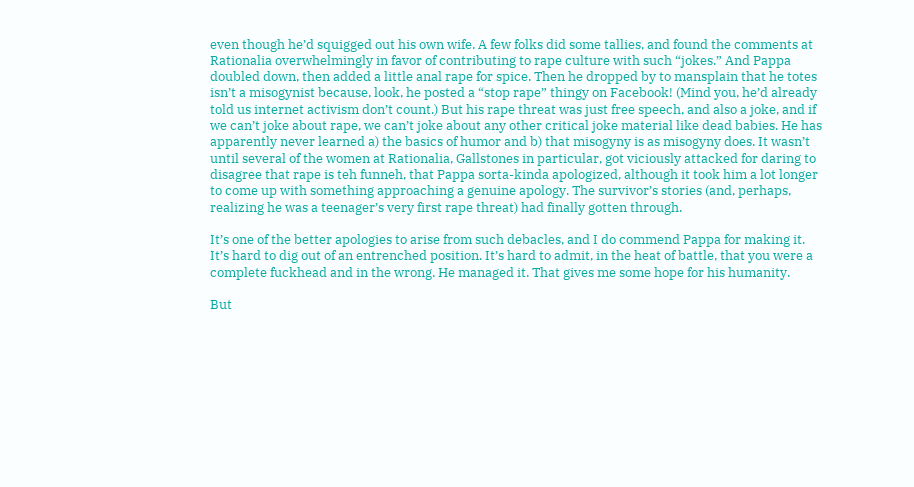even though he’d squigged out his own wife. A few folks did some tallies, and found the comments at Rationalia overwhelmingly in favor of contributing to rape culture with such “jokes.” And Pappa doubled down, then added a little anal rape for spice. Then he dropped by to mansplain that he totes isn’t a misogynist because, look, he posted a “stop rape” thingy on Facebook! (Mind you, he’d already told us internet activism don’t count.) But his rape threat was just free speech, and also a joke, and if we can’t joke about rape, we can’t joke about any other critical joke material like dead babies. He has apparently never learned a) the basics of humor and b) that misogyny is as misogyny does. It wasn’t until several of the women at Rationalia, Gallstones in particular, got viciously attacked for daring to disagree that rape is teh funneh, that Pappa sorta-kinda apologized, although it took him a lot longer to come up with something approaching a genuine apology. The survivor’s stories (and, perhaps, realizing he was a teenager’s very first rape threat) had finally gotten through.

It’s one of the better apologies to arise from such debacles, and I do commend Pappa for making it. It’s hard to dig out of an entrenched position. It’s hard to admit, in the heat of battle, that you were a complete fuckhead and in the wrong. He managed it. That gives me some hope for his humanity.

But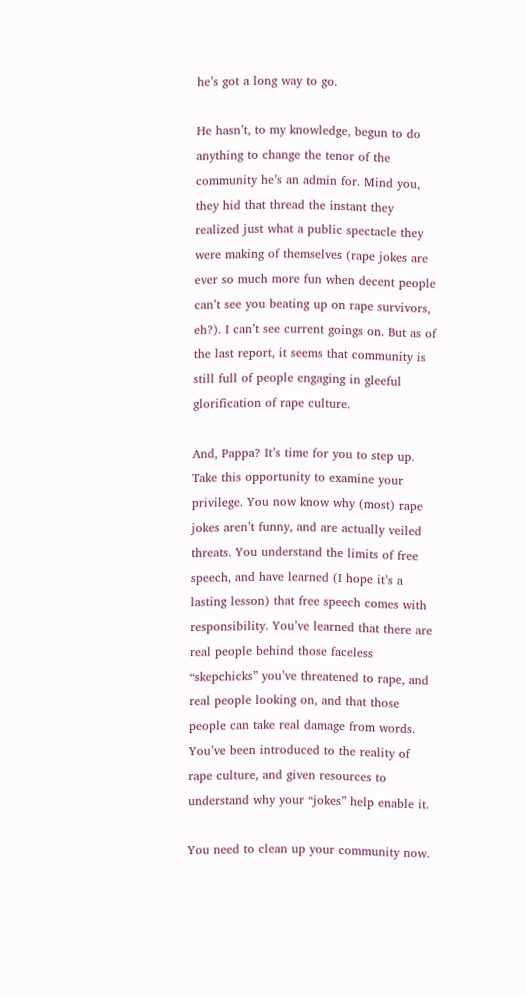he’s got a long way to go.

He hasn’t, to my knowledge, begun to do anything to change the tenor of the community he’s an admin for. Mind you, they hid that thread the instant they realized just what a public spectacle they were making of themselves (rape jokes are ever so much more fun when decent people can’t see you beating up on rape survivors, eh?). I can’t see current goings on. But as of the last report, it seems that community is still full of people engaging in gleeful glorification of rape culture.

And, Pappa? It’s time for you to step up. Take this opportunity to examine your privilege. You now know why (most) rape jokes aren’t funny, and are actually veiled threats. You understand the limits of free speech, and have learned (I hope it’s a lasting lesson) that free speech comes with responsibility. You’ve learned that there are real people behind those faceless “skepchicks” you’ve threatened to rape, and real people looking on, and that those people can take real damage from words. You’ve been introduced to the reality of rape culture, and given resources to understand why your “jokes” help enable it.

You need to clean up your community now.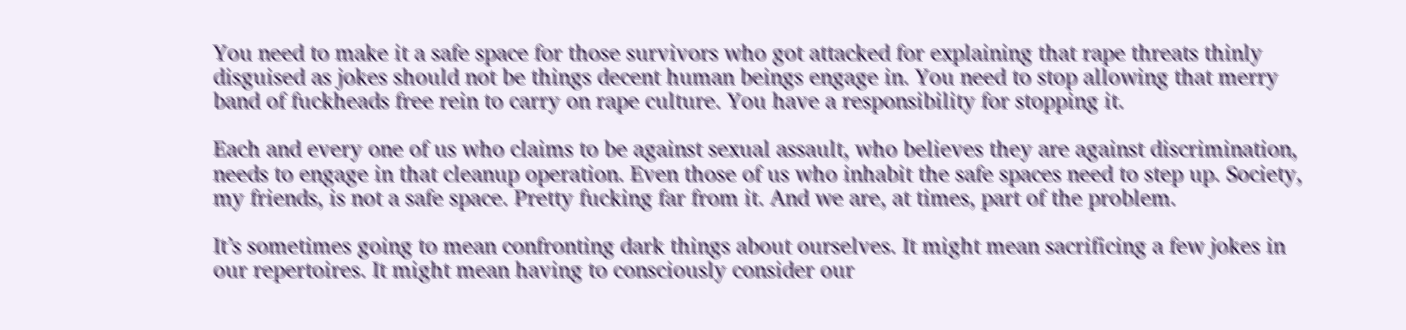You need to make it a safe space for those survivors who got attacked for explaining that rape threats thinly disguised as jokes should not be things decent human beings engage in. You need to stop allowing that merry band of fuckheads free rein to carry on rape culture. You have a responsibility for stopping it.

Each and every one of us who claims to be against sexual assault, who believes they are against discrimination, needs to engage in that cleanup operation. Even those of us who inhabit the safe spaces need to step up. Society, my friends, is not a safe space. Pretty fucking far from it. And we are, at times, part of the problem.

It’s sometimes going to mean confronting dark things about ourselves. It might mean sacrificing a few jokes in our repertoires. It might mean having to consciously consider our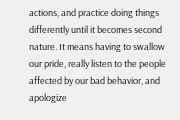actions, and practice doing things differently until it becomes second nature. It means having to swallow our pride, really listen to the people affected by our bad behavior, and apologize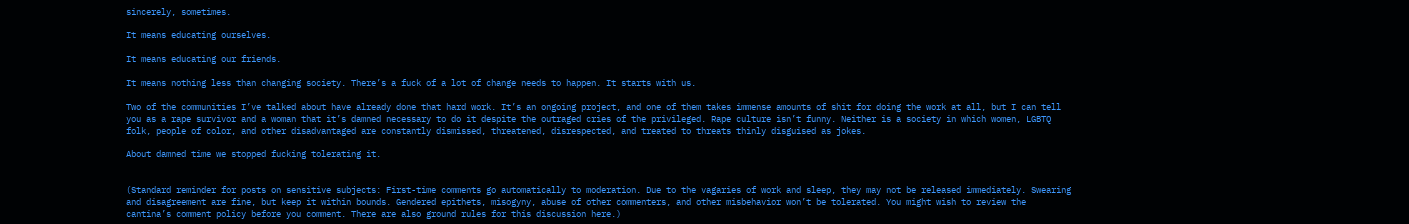sincerely, sometimes.

It means educating ourselves.

It means educating our friends.

It means nothing less than changing society. There’s a fuck of a lot of change needs to happen. It starts with us.

Two of the communities I’ve talked about have already done that hard work. It’s an ongoing project, and one of them takes immense amounts of shit for doing the work at all, but I can tell you as a rape survivor and a woman that it’s damned necessary to do it despite the outraged cries of the privileged. Rape culture isn’t funny. Neither is a society in which women, LGBTQ folk, people of color, and other disadvantaged are constantly dismissed, threatened, disrespected, and treated to threats thinly disguised as jokes.

About damned time we stopped fucking tolerating it.


(Standard reminder for posts on sensitive subjects: First-time comments go automatically to moderation. Due to the vagaries of work and sleep, they may not be released immediately. Swearing and disagreement are fine, but keep it within bounds. Gendered epithets, misogyny, abuse of other commenters, and other misbehavior won’t be tolerated. You might wish to review the cantina’s comment policy before you comment. There are also ground rules for this discussion here.)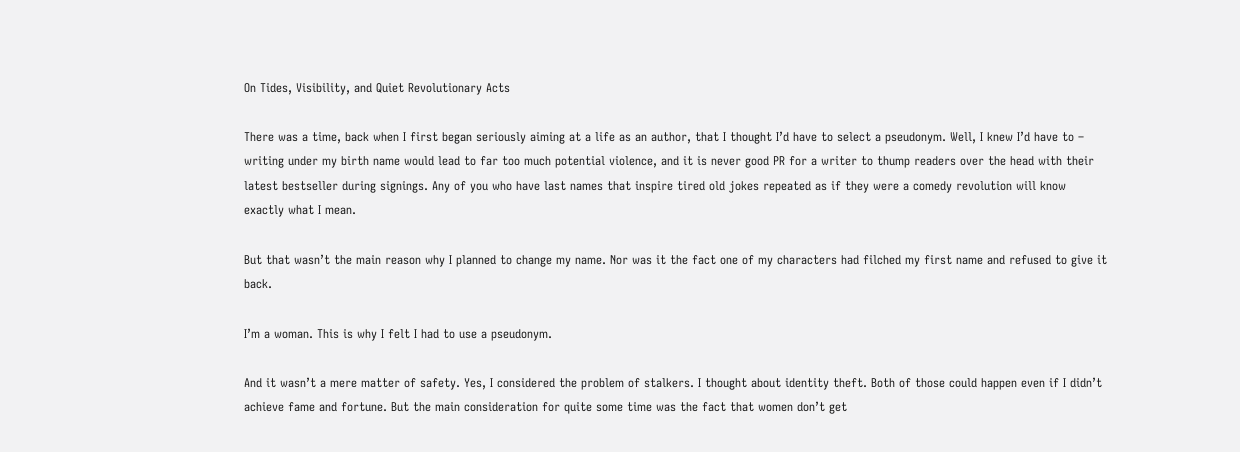On Tides, Visibility, and Quiet Revolutionary Acts

There was a time, back when I first began seriously aiming at a life as an author, that I thought I’d have to select a pseudonym. Well, I knew I’d have to – writing under my birth name would lead to far too much potential violence, and it is never good PR for a writer to thump readers over the head with their latest bestseller during signings. Any of you who have last names that inspire tired old jokes repeated as if they were a comedy revolution will know exactly what I mean.

But that wasn’t the main reason why I planned to change my name. Nor was it the fact one of my characters had filched my first name and refused to give it back.

I’m a woman. This is why I felt I had to use a pseudonym.

And it wasn’t a mere matter of safety. Yes, I considered the problem of stalkers. I thought about identity theft. Both of those could happen even if I didn’t achieve fame and fortune. But the main consideration for quite some time was the fact that women don’t get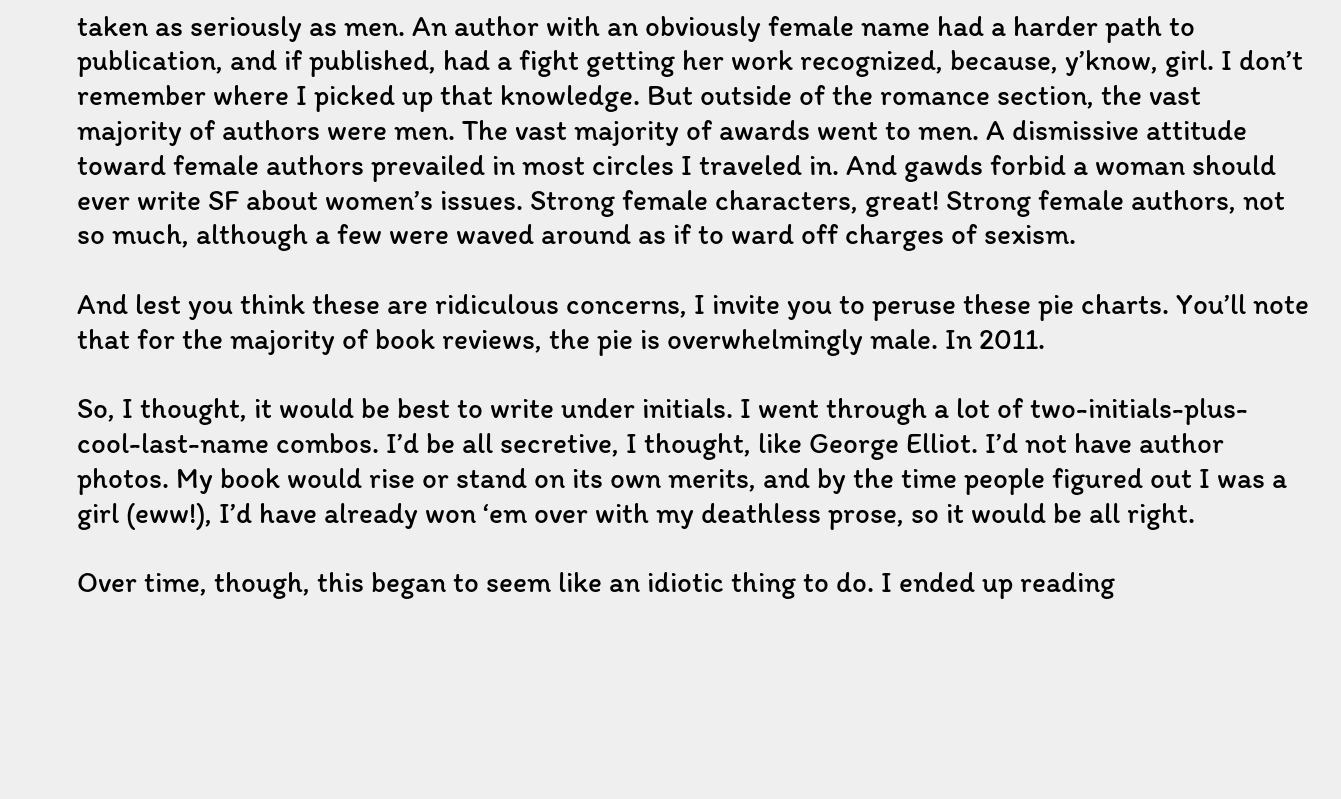taken as seriously as men. An author with an obviously female name had a harder path to publication, and if published, had a fight getting her work recognized, because, y’know, girl. I don’t remember where I picked up that knowledge. But outside of the romance section, the vast majority of authors were men. The vast majority of awards went to men. A dismissive attitude toward female authors prevailed in most circles I traveled in. And gawds forbid a woman should ever write SF about women’s issues. Strong female characters, great! Strong female authors, not so much, although a few were waved around as if to ward off charges of sexism.

And lest you think these are ridiculous concerns, I invite you to peruse these pie charts. You’ll note that for the majority of book reviews, the pie is overwhelmingly male. In 2011.

So, I thought, it would be best to write under initials. I went through a lot of two-initials-plus-cool-last-name combos. I’d be all secretive, I thought, like George Elliot. I’d not have author photos. My book would rise or stand on its own merits, and by the time people figured out I was a girl (eww!), I’d have already won ‘em over with my deathless prose, so it would be all right.

Over time, though, this began to seem like an idiotic thing to do. I ended up reading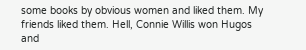some books by obvious women and liked them. My friends liked them. Hell, Connie Willis won Hugos and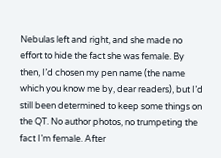Nebulas left and right, and she made no effort to hide the fact she was female. By then, I’d chosen my pen name (the name which you know me by, dear readers), but I’d still been determined to keep some things on the QT. No author photos, no trumpeting the fact I’m female. After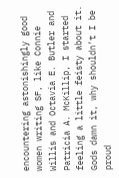encountering astonishingly good women writing SF, like Connie Willis and Octavia E. Butler and Patricia A. McKillip, I started feeling a little feisty about it. Gods damn it, why shouldn’t I be proud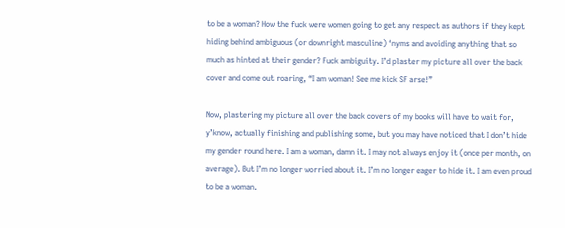to be a woman? How the fuck were women going to get any respect as authors if they kept hiding behind ambiguous (or downright masculine) ‘nyms and avoiding anything that so much as hinted at their gender? Fuck ambiguity. I’d plaster my picture all over the back cover and come out roaring, “I am woman! See me kick SF arse!”

Now, plastering my picture all over the back covers of my books will have to wait for, y’know, actually finishing and publishing some, but you may have noticed that I don’t hide my gender round here. I am a woman, damn it. I may not always enjoy it (once per month, on average). But I’m no longer worried about it. I’m no longer eager to hide it. I am even proud to be a woman.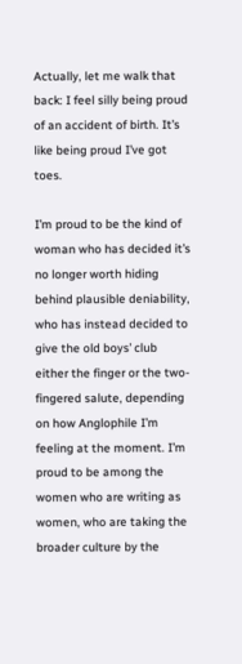Actually, let me walk that back: I feel silly being proud of an accident of birth. It’s like being proud I’ve got toes.

I’m proud to be the kind of woman who has decided it’s no longer worth hiding behind plausible deniability, who has instead decided to give the old boys’ club either the finger or the two-fingered salute, depending on how Anglophile I’m feeling at the moment. I’m proud to be among the women who are writing as women, who are taking the broader culture by the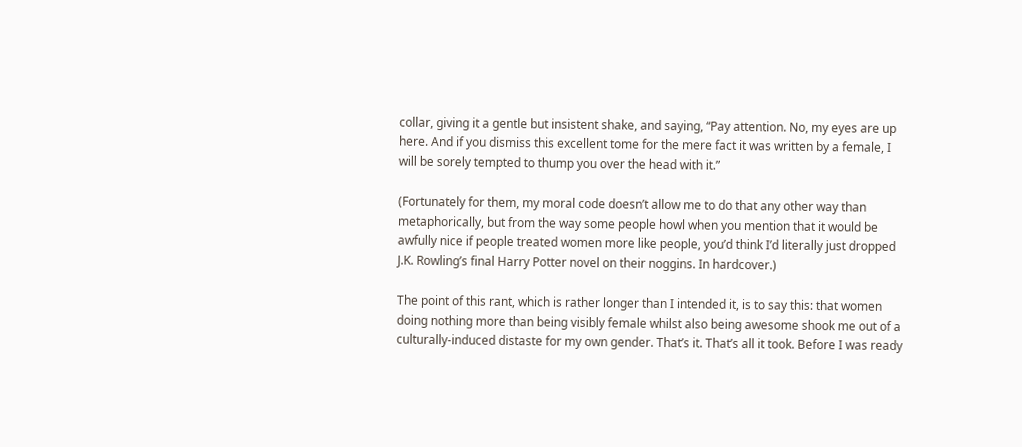collar, giving it a gentle but insistent shake, and saying, “Pay attention. No, my eyes are up here. And if you dismiss this excellent tome for the mere fact it was written by a female, I will be sorely tempted to thump you over the head with it.”

(Fortunately for them, my moral code doesn’t allow me to do that any other way than metaphorically, but from the way some people howl when you mention that it would be awfully nice if people treated women more like people, you’d think I’d literally just dropped J.K. Rowling’s final Harry Potter novel on their noggins. In hardcover.)

The point of this rant, which is rather longer than I intended it, is to say this: that women doing nothing more than being visibly female whilst also being awesome shook me out of a culturally-induced distaste for my own gender. That’s it. That’s all it took. Before I was ready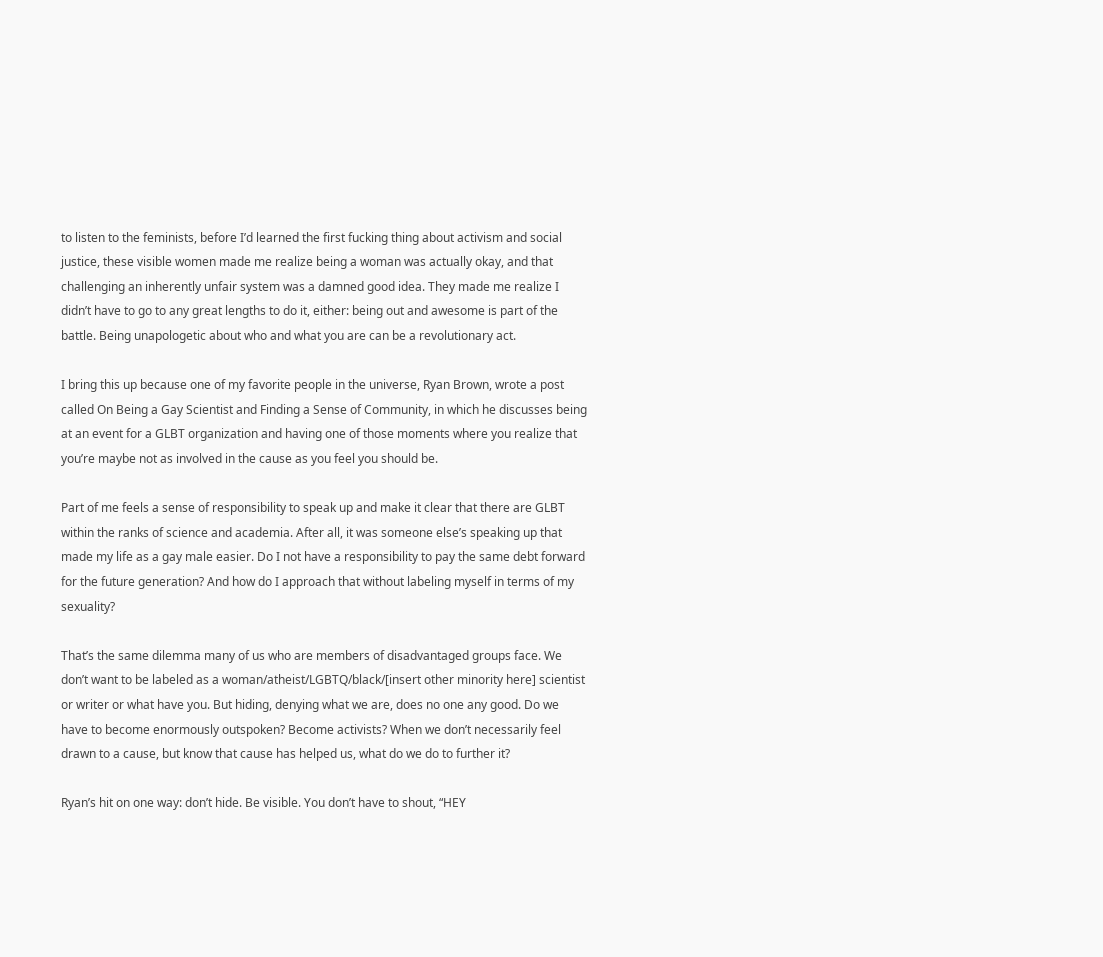to listen to the feminists, before I’d learned the first fucking thing about activism and social justice, these visible women made me realize being a woman was actually okay, and that challenging an inherently unfair system was a damned good idea. They made me realize I didn’t have to go to any great lengths to do it, either: being out and awesome is part of the battle. Being unapologetic about who and what you are can be a revolutionary act.

I bring this up because one of my favorite people in the universe, Ryan Brown, wrote a post called On Being a Gay Scientist and Finding a Sense of Community, in which he discusses being at an event for a GLBT organization and having one of those moments where you realize that you’re maybe not as involved in the cause as you feel you should be.

Part of me feels a sense of responsibility to speak up and make it clear that there are GLBT within the ranks of science and academia. After all, it was someone else’s speaking up that made my life as a gay male easier. Do I not have a responsibility to pay the same debt forward for the future generation? And how do I approach that without labeling myself in terms of my sexuality?

That’s the same dilemma many of us who are members of disadvantaged groups face. We don’t want to be labeled as a woman/atheist/LGBTQ/black/[insert other minority here] scientist or writer or what have you. But hiding, denying what we are, does no one any good. Do we have to become enormously outspoken? Become activists? When we don’t necessarily feel drawn to a cause, but know that cause has helped us, what do we do to further it?

Ryan’s hit on one way: don’t hide. Be visible. You don’t have to shout, “HEY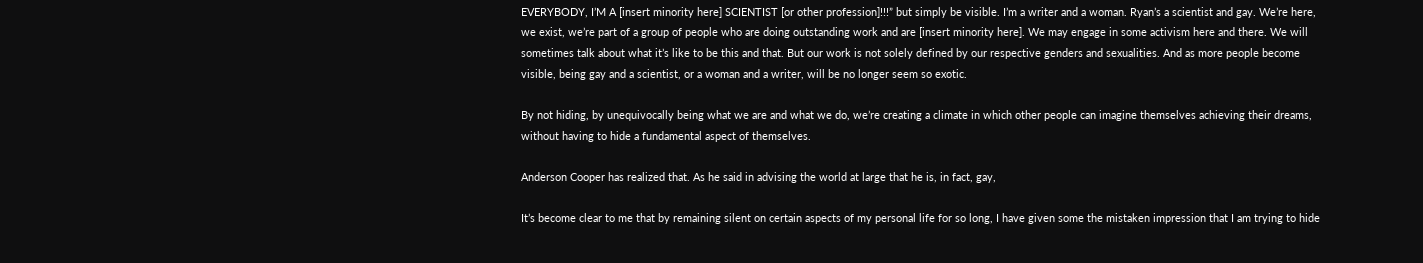EVERYBODY, I’M A [insert minority here] SCIENTIST [or other profession]!!!” but simply be visible. I’m a writer and a woman. Ryan’s a scientist and gay. We’re here, we exist, we’re part of a group of people who are doing outstanding work and are [insert minority here]. We may engage in some activism here and there. We will sometimes talk about what it’s like to be this and that. But our work is not solely defined by our respective genders and sexualities. And as more people become visible, being gay and a scientist, or a woman and a writer, will be no longer seem so exotic.

By not hiding, by unequivocally being what we are and what we do, we’re creating a climate in which other people can imagine themselves achieving their dreams, without having to hide a fundamental aspect of themselves.

Anderson Cooper has realized that. As he said in advising the world at large that he is, in fact, gay,

It’s become clear to me that by remaining silent on certain aspects of my personal life for so long, I have given some the mistaken impression that I am trying to hide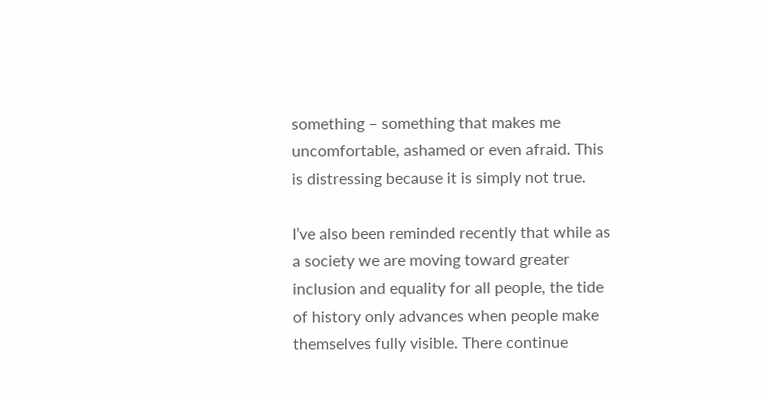something – something that makes me uncomfortable, ashamed or even afraid. This is distressing because it is simply not true.

I’ve also been reminded recently that while as a society we are moving toward greater inclusion and equality for all people, the tide of history only advances when people make themselves fully visible. There continue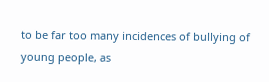to be far too many incidences of bullying of young people, as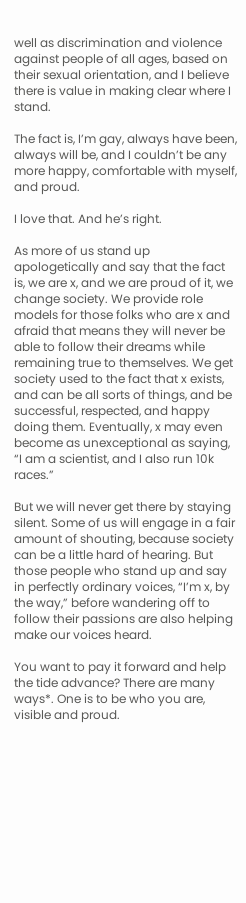well as discrimination and violence against people of all ages, based on their sexual orientation, and I believe there is value in making clear where I stand.

The fact is, I’m gay, always have been, always will be, and I couldn’t be any more happy, comfortable with myself, and proud.

I love that. And he’s right.

As more of us stand up apologetically and say that the fact is, we are x, and we are proud of it, we change society. We provide role models for those folks who are x and afraid that means they will never be able to follow their dreams while remaining true to themselves. We get society used to the fact that x exists, and can be all sorts of things, and be successful, respected, and happy doing them. Eventually, x may even become as unexceptional as saying, “I am a scientist, and I also run 10k races.”

But we will never get there by staying silent. Some of us will engage in a fair amount of shouting, because society can be a little hard of hearing. But those people who stand up and say in perfectly ordinary voices, “I’m x, by the way,” before wandering off to follow their passions are also helping make our voices heard.

You want to pay it forward and help the tide advance? There are many ways*. One is to be who you are, visible and proud.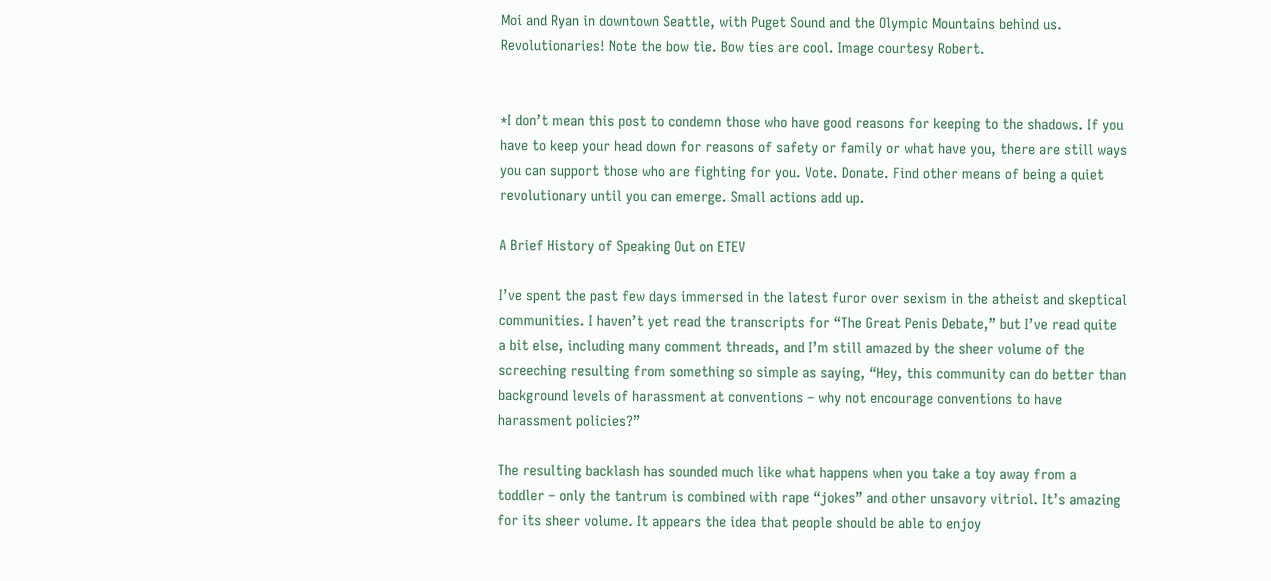Moi and Ryan in downtown Seattle, with Puget Sound and the Olympic Mountains behind us. Revolutionaries! Note the bow tie. Bow ties are cool. Image courtesy Robert.


*I don’t mean this post to condemn those who have good reasons for keeping to the shadows. If you have to keep your head down for reasons of safety or family or what have you, there are still ways you can support those who are fighting for you. Vote. Donate. Find other means of being a quiet revolutionary until you can emerge. Small actions add up.

A Brief History of Speaking Out on ETEV

I’ve spent the past few days immersed in the latest furor over sexism in the atheist and skeptical communities. I haven’t yet read the transcripts for “The Great Penis Debate,” but I’ve read quite a bit else, including many comment threads, and I’m still amazed by the sheer volume of the screeching resulting from something so simple as saying, “Hey, this community can do better than background levels of harassment at conventions – why not encourage conventions to have harassment policies?”

The resulting backlash has sounded much like what happens when you take a toy away from a toddler – only the tantrum is combined with rape “jokes” and other unsavory vitriol. It’s amazing for its sheer volume. It appears the idea that people should be able to enjoy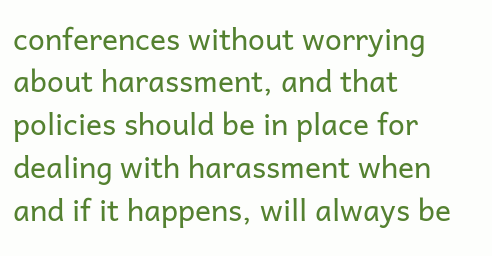conferences without worrying about harassment, and that policies should be in place for dealing with harassment when and if it happens, will always be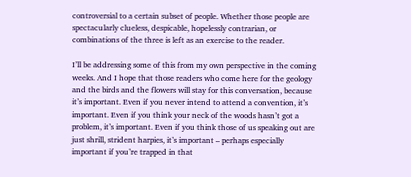controversial to a certain subset of people. Whether those people are spectacularly clueless, despicable, hopelessly contrarian, or combinations of the three is left as an exercise to the reader.

I’ll be addressing some of this from my own perspective in the coming weeks. And I hope that those readers who come here for the geology and the birds and the flowers will stay for this conversation, because it’s important. Even if you never intend to attend a convention, it’s important. Even if you think your neck of the woods hasn’t got a problem, it’s important. Even if you think those of us speaking out are just shrill, strident harpies, it’s important – perhaps especially important if you’re trapped in that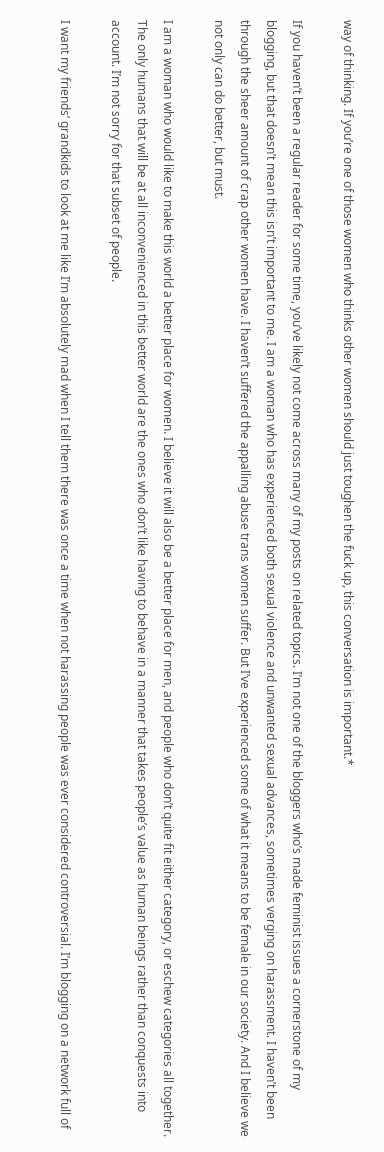way of thinking. If you’re one of those women who thinks other women should just toughen the fuck up, this conversation is important.*

If you haven’t been a regular reader for some time, you’ve likely not come across many of my posts on related topics. I’m not one of the bloggers who’s made feminist issues a cornerstone of my blogging, but that doesn’t mean this isn’t important to me. I am a woman who has experienced both sexual violence and unwanted sexual advances, sometimes verging on harassment. I haven’t been through the sheer amount of crap other women have. I haven’t suffered the appalling abuse trans women suffer. But I’ve experienced some of what it means to be female in our society. And I believe we not only can do better, but must.

I am a woman who would like to make this world a better place for women. I believe it will also be a better place for men, and people who don’t quite fit either category, or eschew categories all together. The only humans that will be at all inconvenienced in this better world are the ones who don’t like having to behave in a manner that takes people’s value as human beings rather than conquests into account. I’m not sorry for that subset of people.

I want my friends’ grandkids to look at me like I’m absolutely mad when I tell them there was once a time when not harassing people was ever considered controversial. I’m blogging on a network full of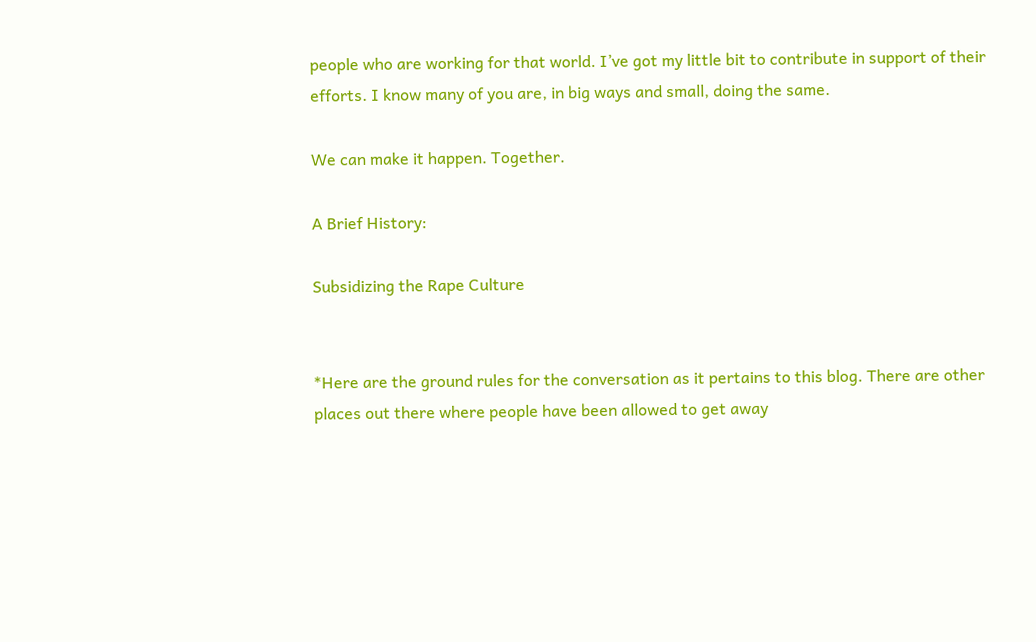people who are working for that world. I’ve got my little bit to contribute in support of their efforts. I know many of you are, in big ways and small, doing the same.

We can make it happen. Together.

A Brief History:

Subsidizing the Rape Culture


*Here are the ground rules for the conversation as it pertains to this blog. There are other places out there where people have been allowed to get away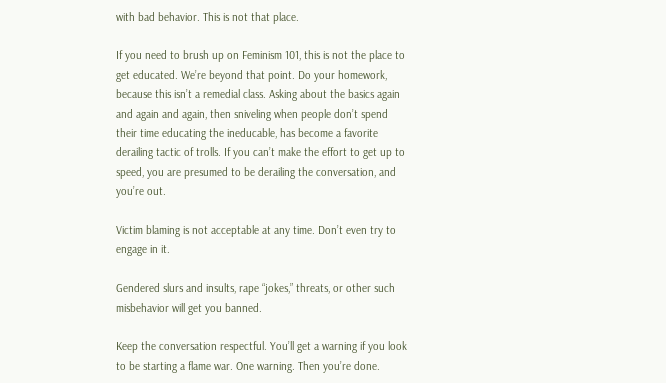with bad behavior. This is not that place.

If you need to brush up on Feminism 101, this is not the place to get educated. We’re beyond that point. Do your homework, because this isn’t a remedial class. Asking about the basics again and again and again, then sniveling when people don’t spend their time educating the ineducable, has become a favorite derailing tactic of trolls. If you can’t make the effort to get up to speed, you are presumed to be derailing the conversation, and you’re out.

Victim blaming is not acceptable at any time. Don’t even try to engage in it.

Gendered slurs and insults, rape “jokes,” threats, or other such misbehavior will get you banned.

Keep the conversation respectful. You’ll get a warning if you look to be starting a flame war. One warning. Then you’re done.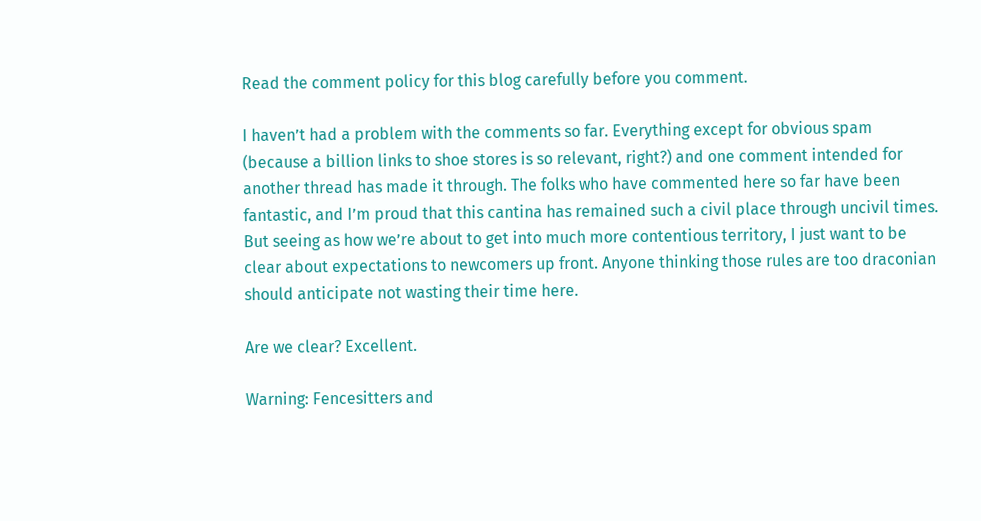Read the comment policy for this blog carefully before you comment.

I haven’t had a problem with the comments so far. Everything except for obvious spam (because a billion links to shoe stores is so relevant, right?) and one comment intended for another thread has made it through. The folks who have commented here so far have been fantastic, and I’m proud that this cantina has remained such a civil place through uncivil times. But seeing as how we’re about to get into much more contentious territory, I just want to be clear about expectations to newcomers up front. Anyone thinking those rules are too draconian should anticipate not wasting their time here.

Are we clear? Excellent.

Warning: Fencesitters and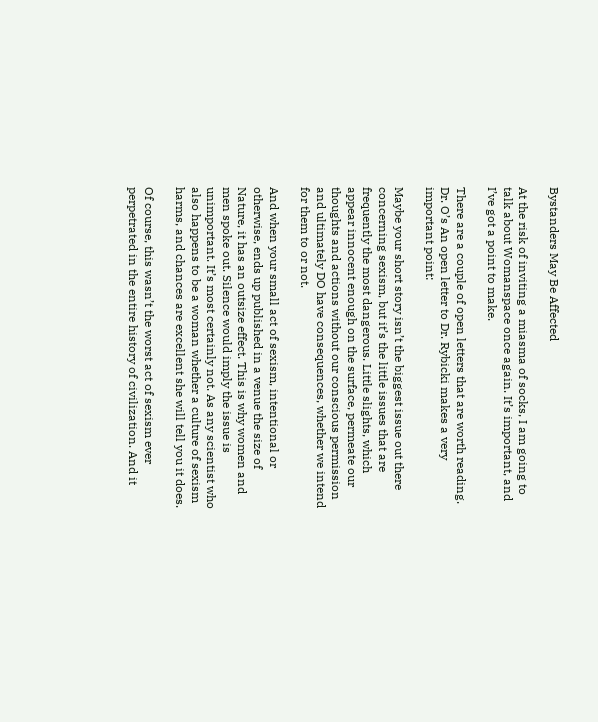Bystanders May Be Affected

At the risk of inviting a miasma of socks, I am going to talk about Womanspace once again. It’s important, and I’ve got a point to make.

There are a couple of open letters that are worth reading. Dr. O’s An open letter to Dr. Rybicki makes a very important point:

Maybe your short story isn’t the biggest issue out there concerning sexism, but it’s the little issues that are frequently the most dangerous. Little slights, which appear innocent enough on the surface, permeate our thoughts and actions without our conscious permission and ultimately DO have consequences, whether we intend for them to or not.

And when your small act of sexism, intentional or otherwise, ends up published in a venue the size of Nature, it has an outsize effect. This is why women and men spoke out. Silence would imply the issue is unimportant. It’s most certainly not. As any scientist who also happens to be a woman whether a culture of sexism harms, and chances are excellent she will tell you it does.

Of course, this wasn’t the worst act of sexism ever perpetrated in the entire history of civilization. And it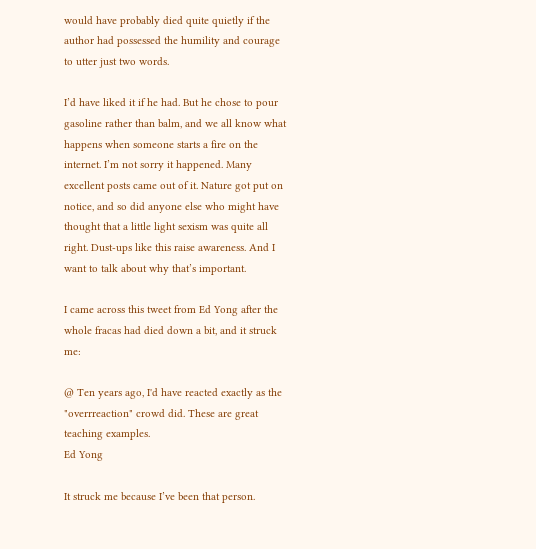would have probably died quite quietly if the author had possessed the humility and courage to utter just two words.

I’d have liked it if he had. But he chose to pour gasoline rather than balm, and we all know what happens when someone starts a fire on the internet. I’m not sorry it happened. Many excellent posts came out of it. Nature got put on notice, and so did anyone else who might have thought that a little light sexism was quite all right. Dust-ups like this raise awareness. And I want to talk about why that’s important.

I came across this tweet from Ed Yong after the whole fracas had died down a bit, and it struck me:

@ Ten years ago, I'd have reacted exactly as the "overrreaction" crowd did. These are great teaching examples.
Ed Yong

It struck me because I’ve been that person.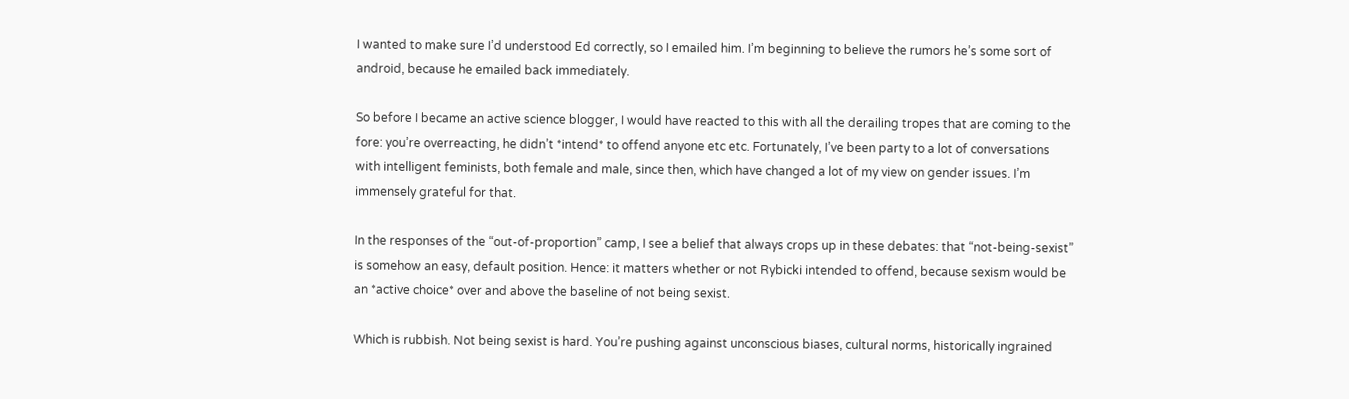I wanted to make sure I’d understood Ed correctly, so I emailed him. I’m beginning to believe the rumors he’s some sort of android, because he emailed back immediately.

So before I became an active science blogger, I would have reacted to this with all the derailing tropes that are coming to the fore: you’re overreacting, he didn’t *intend* to offend anyone etc etc. Fortunately, I’ve been party to a lot of conversations with intelligent feminists, both female and male, since then, which have changed a lot of my view on gender issues. I’m immensely grateful for that.

In the responses of the “out-of-proportion” camp, I see a belief that always crops up in these debates: that “not-being-sexist” is somehow an easy, default position. Hence: it matters whether or not Rybicki intended to offend, because sexism would be an *active choice* over and above the baseline of not being sexist.

Which is rubbish. Not being sexist is hard. You’re pushing against unconscious biases, cultural norms, historically ingrained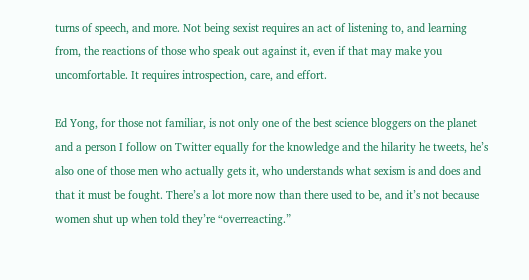turns of speech, and more. Not being sexist requires an act of listening to, and learning from, the reactions of those who speak out against it, even if that may make you uncomfortable. It requires introspection, care, and effort.

Ed Yong, for those not familiar, is not only one of the best science bloggers on the planet and a person I follow on Twitter equally for the knowledge and the hilarity he tweets, he’s also one of those men who actually gets it, who understands what sexism is and does and that it must be fought. There’s a lot more now than there used to be, and it’s not because women shut up when told they’re “overreacting.”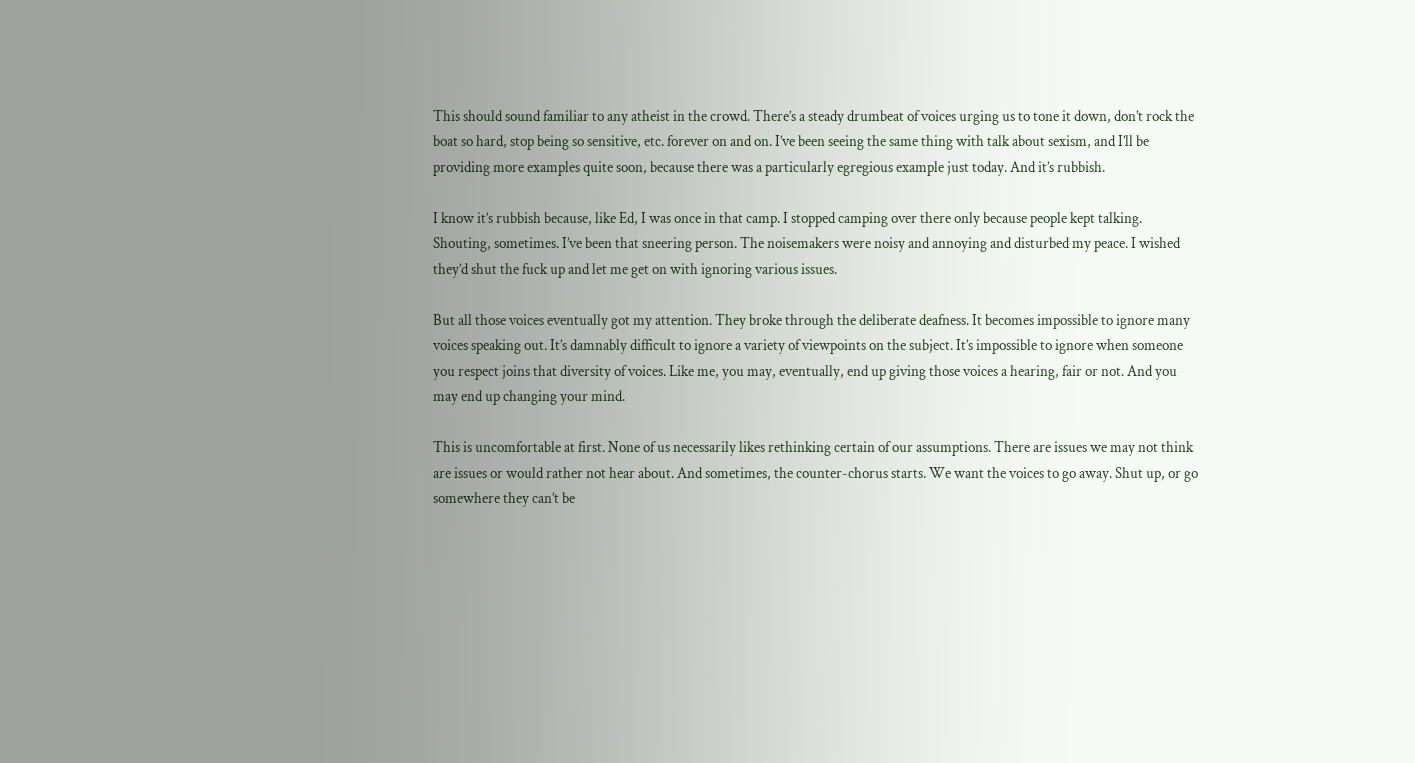This should sound familiar to any atheist in the crowd. There’s a steady drumbeat of voices urging us to tone it down, don’t rock the boat so hard, stop being so sensitive, etc. forever on and on. I’ve been seeing the same thing with talk about sexism, and I’ll be providing more examples quite soon, because there was a particularly egregious example just today. And it’s rubbish.

I know it’s rubbish because, like Ed, I was once in that camp. I stopped camping over there only because people kept talking. Shouting, sometimes. I’ve been that sneering person. The noisemakers were noisy and annoying and disturbed my peace. I wished they’d shut the fuck up and let me get on with ignoring various issues.

But all those voices eventually got my attention. They broke through the deliberate deafness. It becomes impossible to ignore many voices speaking out. It’s damnably difficult to ignore a variety of viewpoints on the subject. It’s impossible to ignore when someone you respect joins that diversity of voices. Like me, you may, eventually, end up giving those voices a hearing, fair or not. And you may end up changing your mind.

This is uncomfortable at first. None of us necessarily likes rethinking certain of our assumptions. There are issues we may not think are issues or would rather not hear about. And sometimes, the counter-chorus starts. We want the voices to go away. Shut up, or go somewhere they can’t be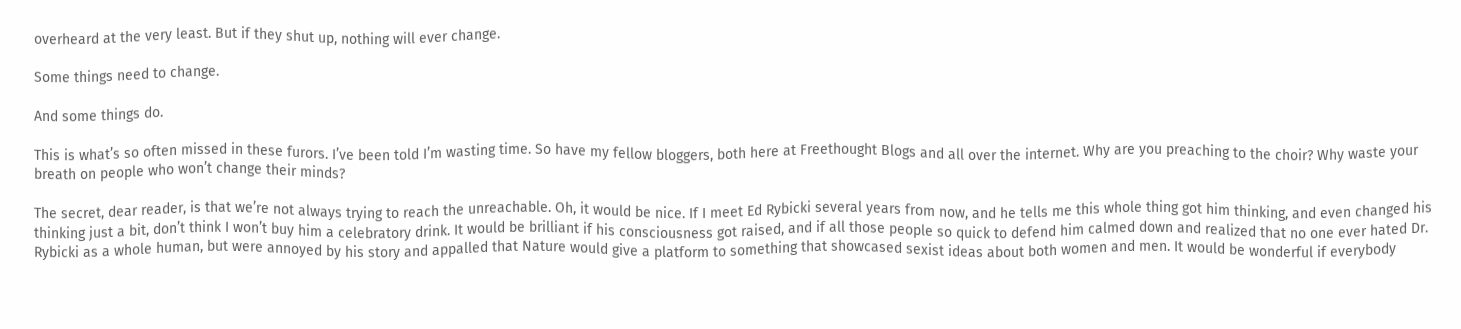overheard at the very least. But if they shut up, nothing will ever change.

Some things need to change.

And some things do.

This is what’s so often missed in these furors. I’ve been told I’m wasting time. So have my fellow bloggers, both here at Freethought Blogs and all over the internet. Why are you preaching to the choir? Why waste your breath on people who won’t change their minds?

The secret, dear reader, is that we’re not always trying to reach the unreachable. Oh, it would be nice. If I meet Ed Rybicki several years from now, and he tells me this whole thing got him thinking, and even changed his thinking just a bit, don’t think I won’t buy him a celebratory drink. It would be brilliant if his consciousness got raised, and if all those people so quick to defend him calmed down and realized that no one ever hated Dr. Rybicki as a whole human, but were annoyed by his story and appalled that Nature would give a platform to something that showcased sexist ideas about both women and men. It would be wonderful if everybody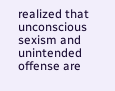realized that unconscious sexism and unintended offense are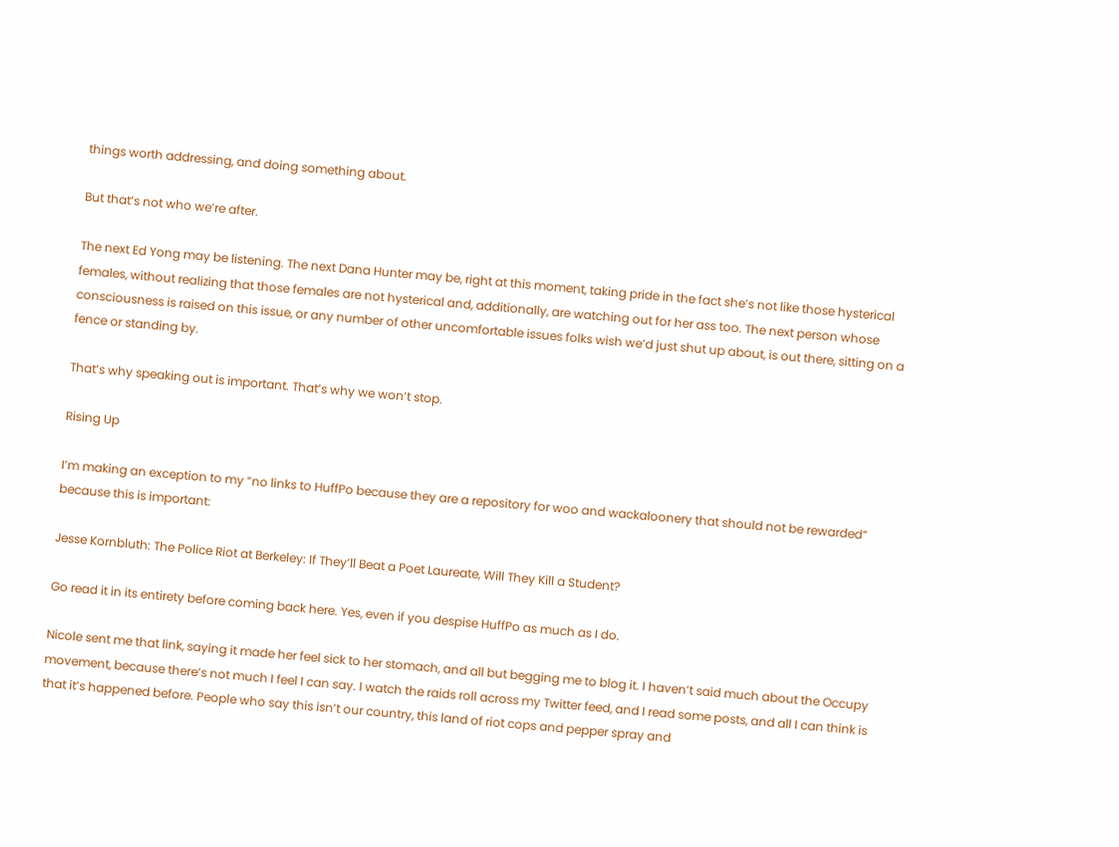things worth addressing, and doing something about.

But that’s not who we’re after.

The next Ed Yong may be listening. The next Dana Hunter may be, right at this moment, taking pride in the fact she’s not like those hysterical females, without realizing that those females are not hysterical and, additionally, are watching out for her ass too. The next person whose consciousness is raised on this issue, or any number of other uncomfortable issues folks wish we’d just shut up about, is out there, sitting on a fence or standing by.

That’s why speaking out is important. That’s why we won’t stop.

Rising Up

I’m making an exception to my “no links to HuffPo because they are a repository for woo and wackaloonery that should not be rewarded” because this is important:

Jesse Kornbluth: The Police Riot at Berkeley: If They’ll Beat a Poet Laureate, Will They Kill a Student?

Go read it in its entirety before coming back here. Yes, even if you despise HuffPo as much as I do.

Nicole sent me that link, saying it made her feel sick to her stomach, and all but begging me to blog it. I haven’t said much about the Occupy movement, because there’s not much I feel I can say. I watch the raids roll across my Twitter feed, and I read some posts, and all I can think is that it’s happened before. People who say this isn’t our country, this land of riot cops and pepper spray and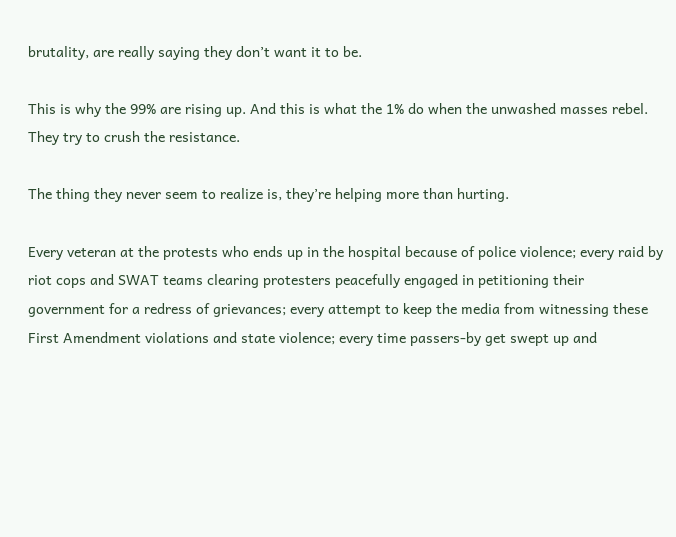brutality, are really saying they don’t want it to be.

This is why the 99% are rising up. And this is what the 1% do when the unwashed masses rebel. They try to crush the resistance.

The thing they never seem to realize is, they’re helping more than hurting.

Every veteran at the protests who ends up in the hospital because of police violence; every raid by riot cops and SWAT teams clearing protesters peacefully engaged in petitioning their government for a redress of grievances; every attempt to keep the media from witnessing these First Amendment violations and state violence; every time passers-by get swept up and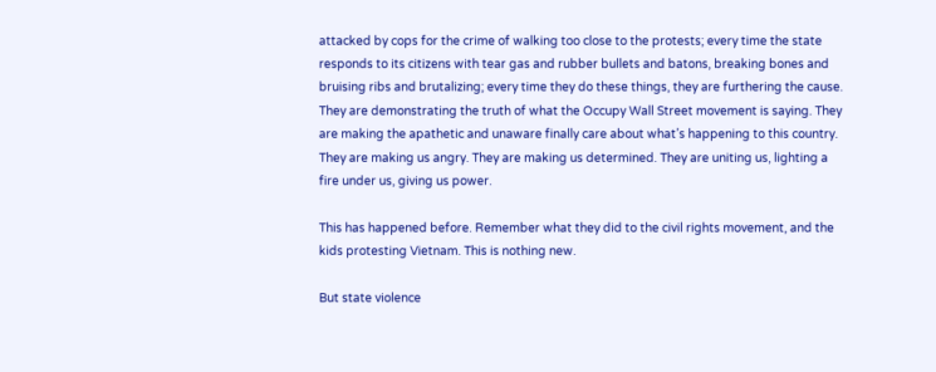attacked by cops for the crime of walking too close to the protests; every time the state responds to its citizens with tear gas and rubber bullets and batons, breaking bones and bruising ribs and brutalizing; every time they do these things, they are furthering the cause. They are demonstrating the truth of what the Occupy Wall Street movement is saying. They are making the apathetic and unaware finally care about what’s happening to this country. They are making us angry. They are making us determined. They are uniting us, lighting a fire under us, giving us power.

This has happened before. Remember what they did to the civil rights movement, and the kids protesting Vietnam. This is nothing new.

But state violence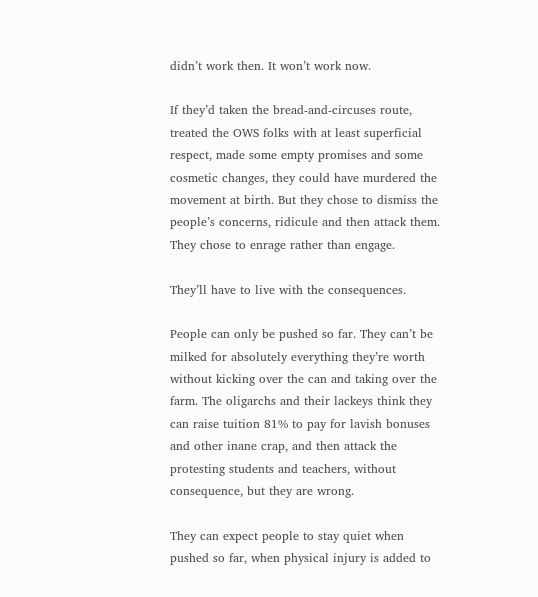didn’t work then. It won’t work now.

If they’d taken the bread-and-circuses route, treated the OWS folks with at least superficial respect, made some empty promises and some cosmetic changes, they could have murdered the movement at birth. But they chose to dismiss the people’s concerns, ridicule and then attack them. They chose to enrage rather than engage.

They’ll have to live with the consequences.

People can only be pushed so far. They can’t be milked for absolutely everything they’re worth without kicking over the can and taking over the farm. The oligarchs and their lackeys think they can raise tuition 81% to pay for lavish bonuses and other inane crap, and then attack the protesting students and teachers, without consequence, but they are wrong.

They can expect people to stay quiet when pushed so far, when physical injury is added to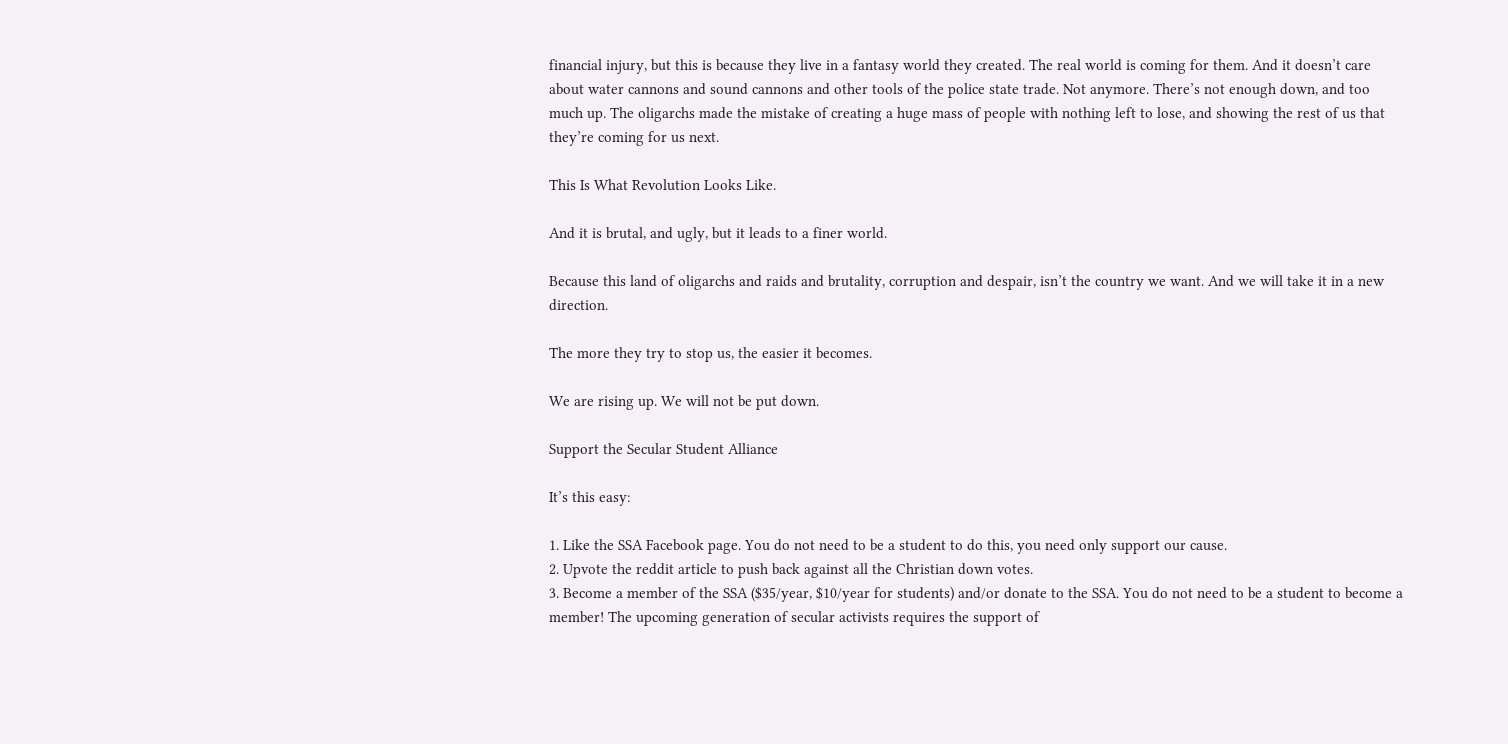financial injury, but this is because they live in a fantasy world they created. The real world is coming for them. And it doesn’t care about water cannons and sound cannons and other tools of the police state trade. Not anymore. There’s not enough down, and too much up. The oligarchs made the mistake of creating a huge mass of people with nothing left to lose, and showing the rest of us that they’re coming for us next.

This Is What Revolution Looks Like.

And it is brutal, and ugly, but it leads to a finer world.

Because this land of oligarchs and raids and brutality, corruption and despair, isn’t the country we want. And we will take it in a new direction.

The more they try to stop us, the easier it becomes.

We are rising up. We will not be put down.

Support the Secular Student Alliance

It’s this easy:

1. Like the SSA Facebook page. You do not need to be a student to do this, you need only support our cause.
2. Upvote the reddit article to push back against all the Christian down votes.
3. Become a member of the SSA ($35/year, $10/year for students) and/or donate to the SSA. You do not need to be a student to become a member! The upcoming generation of secular activists requires the support of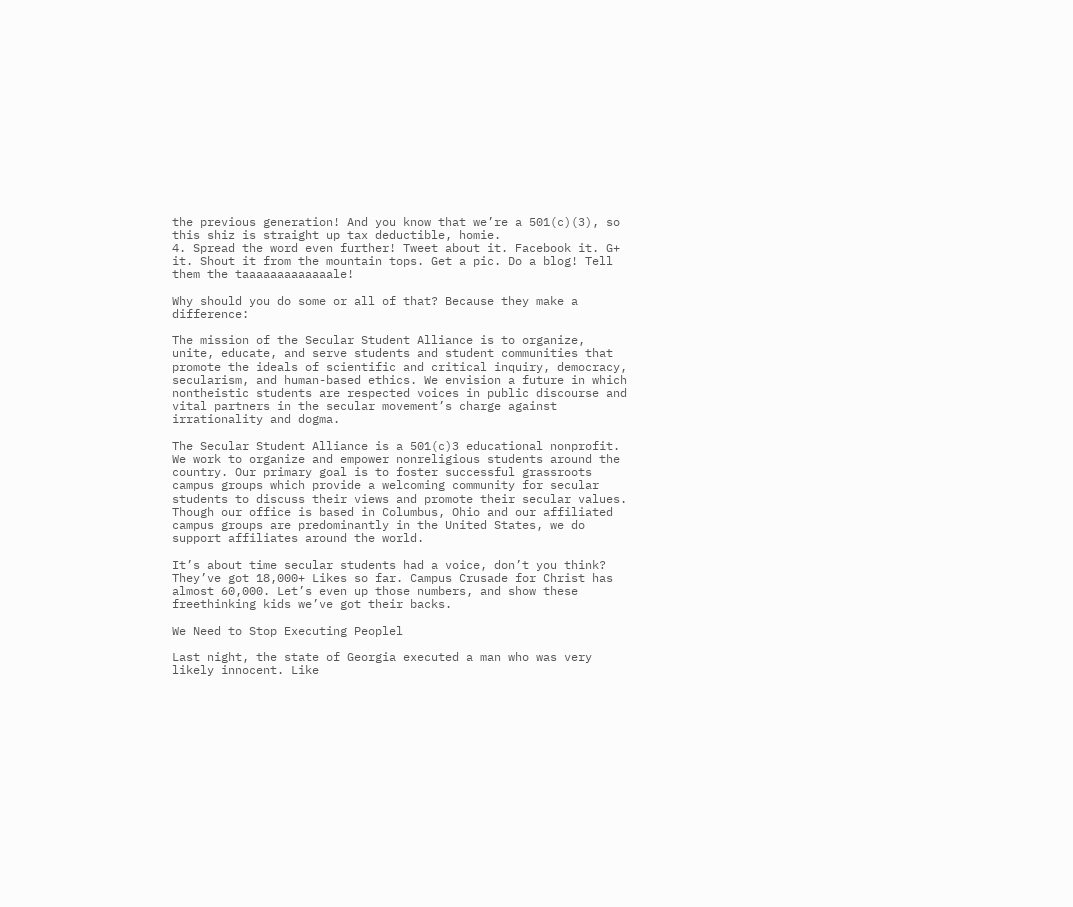the previous generation! And you know that we’re a 501(c)(3), so this shiz is straight up tax deductible, homie.
4. Spread the word even further! Tweet about it. Facebook it. G+ it. Shout it from the mountain tops. Get a pic. Do a blog! Tell them the taaaaaaaaaaaaale!

Why should you do some or all of that? Because they make a difference:

The mission of the Secular Student Alliance is to organize, unite, educate, and serve students and student communities that promote the ideals of scientific and critical inquiry, democracy, secularism, and human-based ethics. We envision a future in which nontheistic students are respected voices in public discourse and vital partners in the secular movement’s charge against irrationality and dogma.

The Secular Student Alliance is a 501(c)3 educational nonprofit. We work to organize and empower nonreligious students around the country. Our primary goal is to foster successful grassroots campus groups which provide a welcoming community for secular students to discuss their views and promote their secular values. Though our office is based in Columbus, Ohio and our affiliated campus groups are predominantly in the United States, we do support affiliates around the world.

It’s about time secular students had a voice, don’t you think? They’ve got 18,000+ Likes so far. Campus Crusade for Christ has almost 60,000. Let’s even up those numbers, and show these freethinking kids we’ve got their backs.

We Need to Stop Executing Peoplel

Last night, the state of Georgia executed a man who was very likely innocent. Like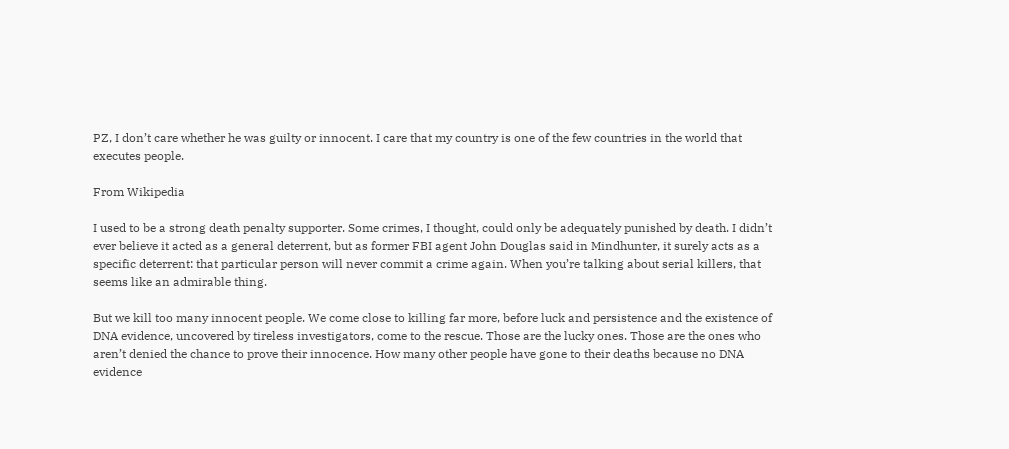PZ, I don’t care whether he was guilty or innocent. I care that my country is one of the few countries in the world that executes people.

From Wikipedia

I used to be a strong death penalty supporter. Some crimes, I thought, could only be adequately punished by death. I didn’t ever believe it acted as a general deterrent, but as former FBI agent John Douglas said in Mindhunter, it surely acts as a specific deterrent: that particular person will never commit a crime again. When you’re talking about serial killers, that seems like an admirable thing.

But we kill too many innocent people. We come close to killing far more, before luck and persistence and the existence of DNA evidence, uncovered by tireless investigators, come to the rescue. Those are the lucky ones. Those are the ones who aren’t denied the chance to prove their innocence. How many other people have gone to their deaths because no DNA evidence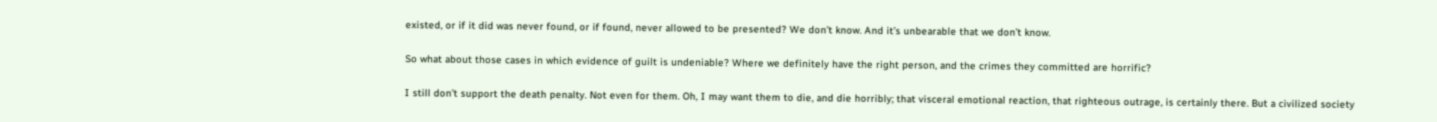existed, or if it did was never found, or if found, never allowed to be presented? We don’t know. And it’s unbearable that we don’t know.

So what about those cases in which evidence of guilt is undeniable? Where we definitely have the right person, and the crimes they committed are horrific?

I still don’t support the death penalty. Not even for them. Oh, I may want them to die, and die horribly; that visceral emotional reaction, that righteous outrage, is certainly there. But a civilized society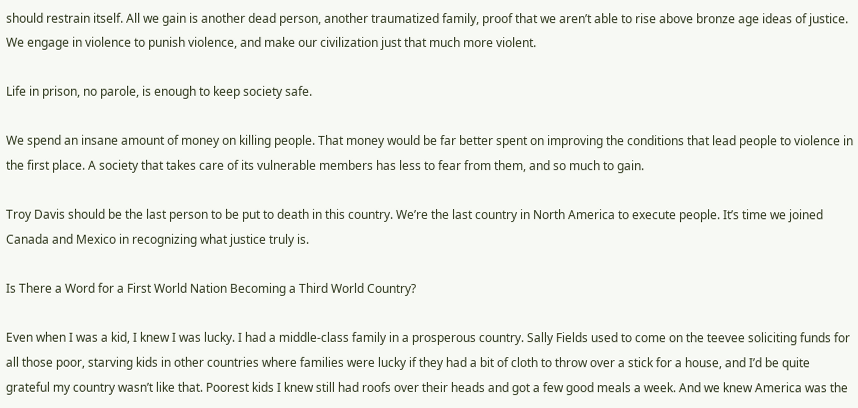should restrain itself. All we gain is another dead person, another traumatized family, proof that we aren’t able to rise above bronze age ideas of justice. We engage in violence to punish violence, and make our civilization just that much more violent.

Life in prison, no parole, is enough to keep society safe.

We spend an insane amount of money on killing people. That money would be far better spent on improving the conditions that lead people to violence in the first place. A society that takes care of its vulnerable members has less to fear from them, and so much to gain.

Troy Davis should be the last person to be put to death in this country. We’re the last country in North America to execute people. It’s time we joined Canada and Mexico in recognizing what justice truly is.

Is There a Word for a First World Nation Becoming a Third World Country?

Even when I was a kid, I knew I was lucky. I had a middle-class family in a prosperous country. Sally Fields used to come on the teevee soliciting funds for all those poor, starving kids in other countries where families were lucky if they had a bit of cloth to throw over a stick for a house, and I’d be quite grateful my country wasn’t like that. Poorest kids I knew still had roofs over their heads and got a few good meals a week. And we knew America was the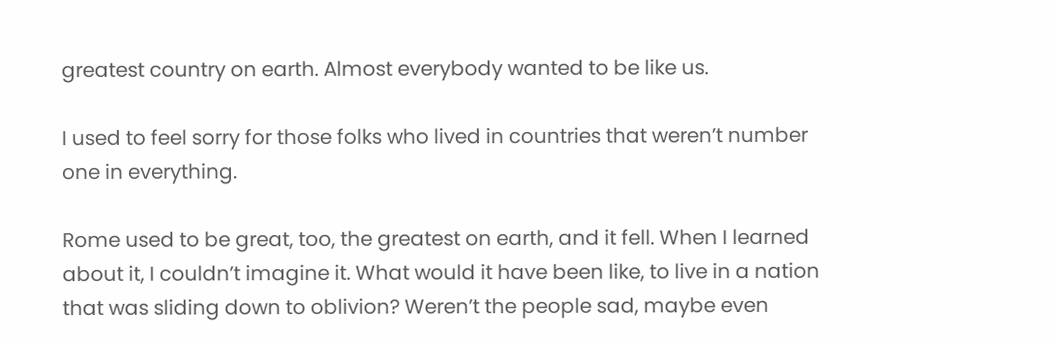greatest country on earth. Almost everybody wanted to be like us.

I used to feel sorry for those folks who lived in countries that weren’t number one in everything.

Rome used to be great, too, the greatest on earth, and it fell. When I learned about it, I couldn’t imagine it. What would it have been like, to live in a nation that was sliding down to oblivion? Weren’t the people sad, maybe even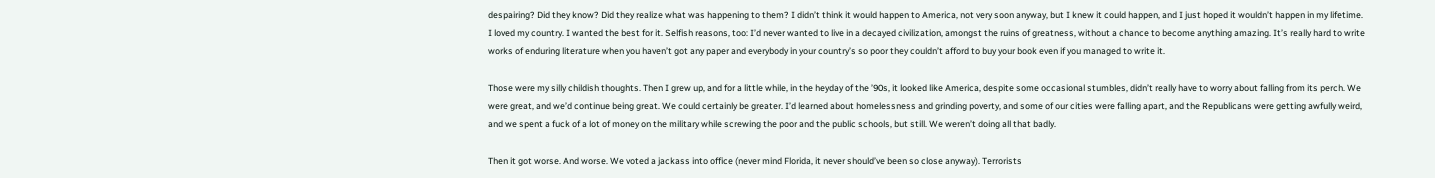despairing? Did they know? Did they realize what was happening to them? I didn’t think it would happen to America, not very soon anyway, but I knew it could happen, and I just hoped it wouldn’t happen in my lifetime. I loved my country. I wanted the best for it. Selfish reasons, too: I’d never wanted to live in a decayed civilization, amongst the ruins of greatness, without a chance to become anything amazing. It’s really hard to write works of enduring literature when you haven’t got any paper and everybody in your country’s so poor they couldn’t afford to buy your book even if you managed to write it.

Those were my silly childish thoughts. Then I grew up, and for a little while, in the heyday of the ’90s, it looked like America, despite some occasional stumbles, didn’t really have to worry about falling from its perch. We were great, and we’d continue being great. We could certainly be greater. I’d learned about homelessness and grinding poverty, and some of our cities were falling apart, and the Republicans were getting awfully weird, and we spent a fuck of a lot of money on the military while screwing the poor and the public schools, but still. We weren’t doing all that badly.

Then it got worse. And worse. We voted a jackass into office (never mind Florida, it never should’ve been so close anyway). Terrorists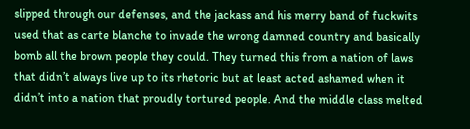slipped through our defenses, and the jackass and his merry band of fuckwits used that as carte blanche to invade the wrong damned country and basically bomb all the brown people they could. They turned this from a nation of laws that didn’t always live up to its rhetoric but at least acted ashamed when it didn’t into a nation that proudly tortured people. And the middle class melted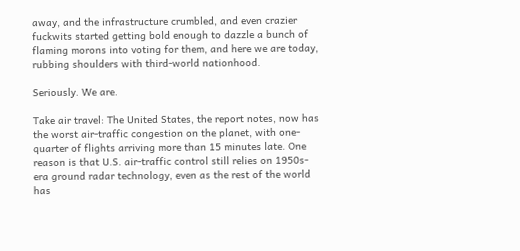away, and the infrastructure crumbled, and even crazier fuckwits started getting bold enough to dazzle a bunch of flaming morons into voting for them, and here we are today, rubbing shoulders with third-world nationhood.

Seriously. We are.

Take air travel: The United States, the report notes, now has the worst air-traffic congestion on the planet, with one-quarter of flights arriving more than 15 minutes late. One reason is that U.S. air-traffic control still relies on 1950s-era ground radar technology, even as the rest of the world has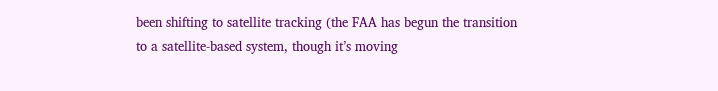been shifting to satellite tracking (the FAA has begun the transition to a satellite-based system, though it’s moving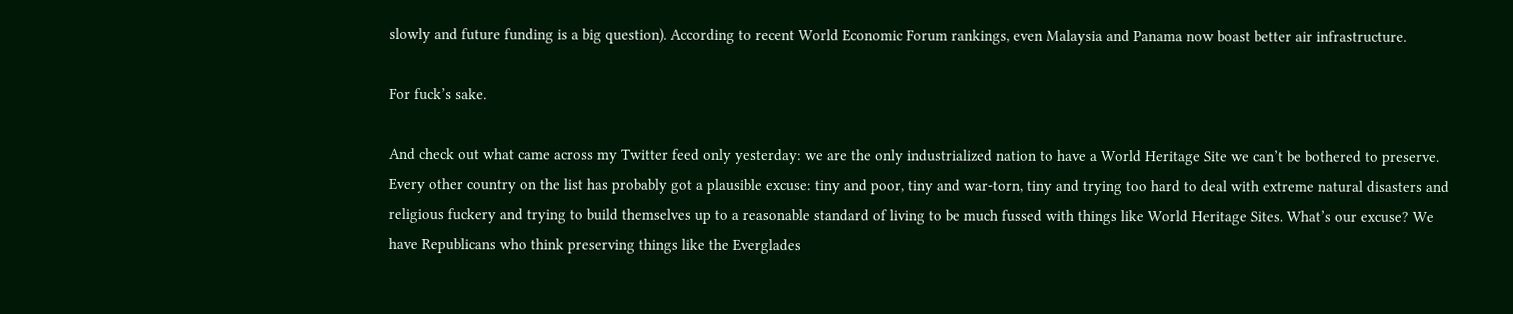slowly and future funding is a big question). According to recent World Economic Forum rankings, even Malaysia and Panama now boast better air infrastructure.

For fuck’s sake.

And check out what came across my Twitter feed only yesterday: we are the only industrialized nation to have a World Heritage Site we can’t be bothered to preserve. Every other country on the list has probably got a plausible excuse: tiny and poor, tiny and war-torn, tiny and trying too hard to deal with extreme natural disasters and religious fuckery and trying to build themselves up to a reasonable standard of living to be much fussed with things like World Heritage Sites. What’s our excuse? We have Republicans who think preserving things like the Everglades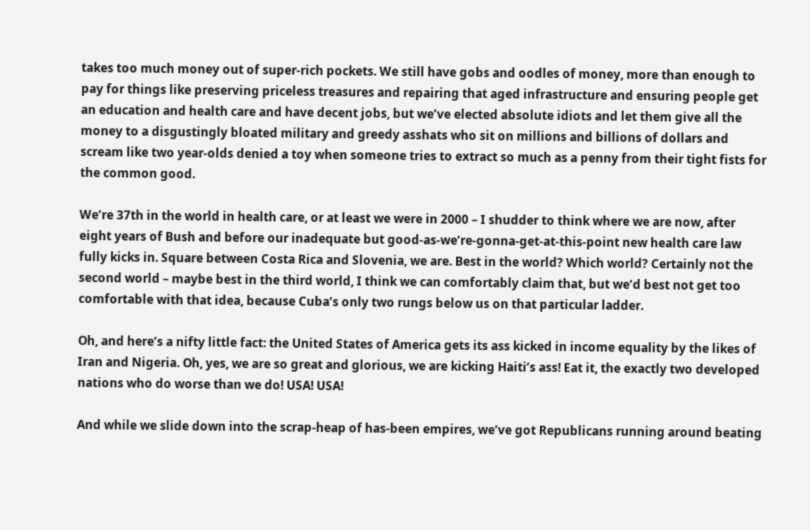takes too much money out of super-rich pockets. We still have gobs and oodles of money, more than enough to pay for things like preserving priceless treasures and repairing that aged infrastructure and ensuring people get an education and health care and have decent jobs, but we’ve elected absolute idiots and let them give all the money to a disgustingly bloated military and greedy asshats who sit on millions and billions of dollars and scream like two year-olds denied a toy when someone tries to extract so much as a penny from their tight fists for the common good.

We’re 37th in the world in health care, or at least we were in 2000 – I shudder to think where we are now, after eight years of Bush and before our inadequate but good-as-we’re-gonna-get-at-this-point new health care law fully kicks in. Square between Costa Rica and Slovenia, we are. Best in the world? Which world? Certainly not the second world – maybe best in the third world, I think we can comfortably claim that, but we’d best not get too comfortable with that idea, because Cuba’s only two rungs below us on that particular ladder.

Oh, and here’s a nifty little fact: the United States of America gets its ass kicked in income equality by the likes of Iran and Nigeria. Oh, yes, we are so great and glorious, we are kicking Haiti’s ass! Eat it, the exactly two developed nations who do worse than we do! USA! USA!

And while we slide down into the scrap-heap of has-been empires, we’ve got Republicans running around beating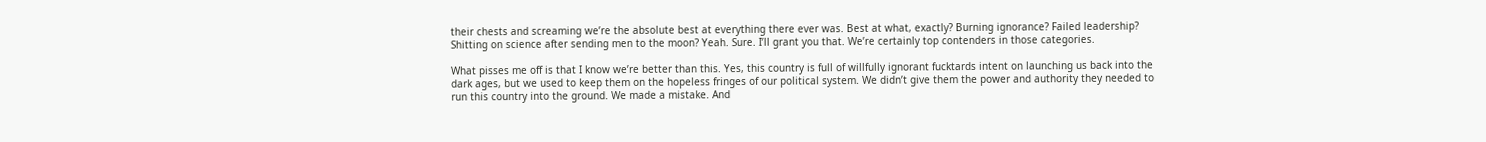their chests and screaming we’re the absolute best at everything there ever was. Best at what, exactly? Burning ignorance? Failed leadership? Shitting on science after sending men to the moon? Yeah. Sure. I’ll grant you that. We’re certainly top contenders in those categories.

What pisses me off is that I know we’re better than this. Yes, this country is full of willfully ignorant fucktards intent on launching us back into the dark ages, but we used to keep them on the hopeless fringes of our political system. We didn’t give them the power and authority they needed to run this country into the ground. We made a mistake. And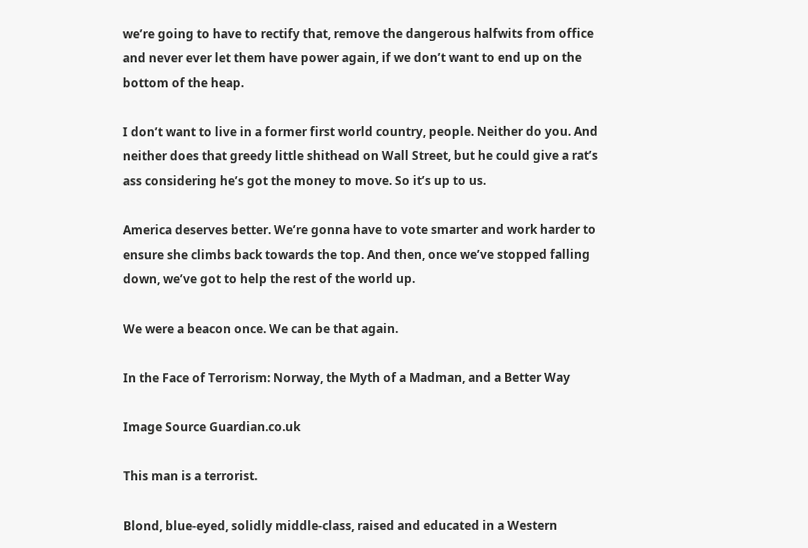we’re going to have to rectify that, remove the dangerous halfwits from office and never ever let them have power again, if we don’t want to end up on the bottom of the heap.

I don’t want to live in a former first world country, people. Neither do you. And neither does that greedy little shithead on Wall Street, but he could give a rat’s ass considering he’s got the money to move. So it’s up to us.

America deserves better. We’re gonna have to vote smarter and work harder to ensure she climbs back towards the top. And then, once we’ve stopped falling down, we’ve got to help the rest of the world up.

We were a beacon once. We can be that again.

In the Face of Terrorism: Norway, the Myth of a Madman, and a Better Way

Image Source Guardian.co.uk

This man is a terrorist.

Blond, blue-eyed, solidly middle-class, raised and educated in a Western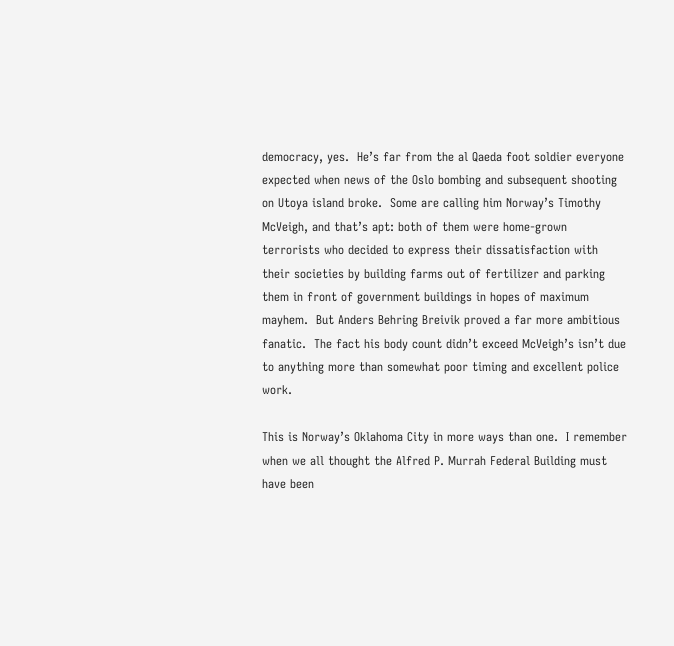democracy, yes.  He’s far from the al Qaeda foot soldier everyone expected when news of the Oslo bombing and subsequent shooting on Utoya island broke.  Some are calling him Norway’s Timothy McVeigh, and that’s apt: both of them were home-grown terrorists who decided to express their dissatisfaction with their societies by building farms out of fertilizer and parking them in front of government buildings in hopes of maximum mayhem.  But Anders Behring Breivik proved a far more ambitious fanatic.  The fact his body count didn’t exceed McVeigh’s isn’t due to anything more than somewhat poor timing and excellent police work.

This is Norway’s Oklahoma City in more ways than one.  I remember when we all thought the Alfred P. Murrah Federal Building must have been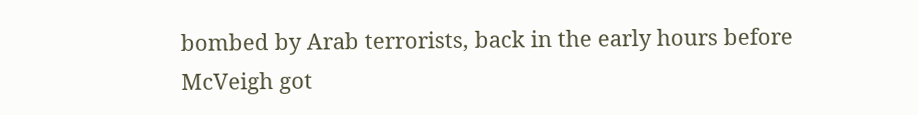bombed by Arab terrorists, back in the early hours before McVeigh got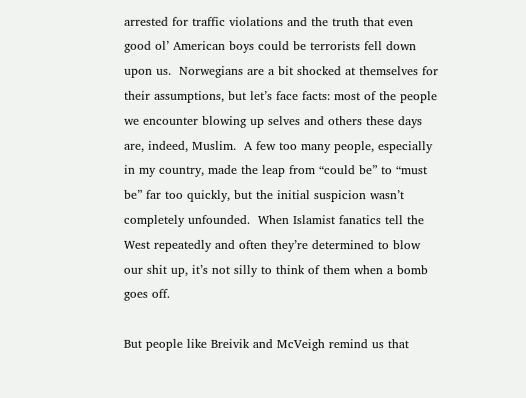arrested for traffic violations and the truth that even good ol’ American boys could be terrorists fell down upon us.  Norwegians are a bit shocked at themselves for their assumptions, but let’s face facts: most of the people we encounter blowing up selves and others these days are, indeed, Muslim.  A few too many people, especially in my country, made the leap from “could be” to “must be” far too quickly, but the initial suspicion wasn’t completely unfounded.  When Islamist fanatics tell the West repeatedly and often they’re determined to blow our shit up, it’s not silly to think of them when a bomb goes off.

But people like Breivik and McVeigh remind us that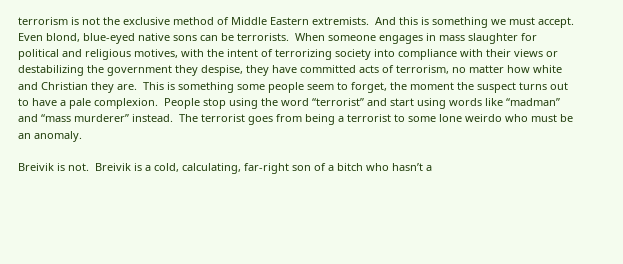terrorism is not the exclusive method of Middle Eastern extremists.  And this is something we must accept.  Even blond, blue-eyed native sons can be terrorists.  When someone engages in mass slaughter for political and religious motives, with the intent of terrorizing society into compliance with their views or destabilizing the government they despise, they have committed acts of terrorism, no matter how white and Christian they are.  This is something some people seem to forget, the moment the suspect turns out to have a pale complexion.  People stop using the word “terrorist” and start using words like “madman” and “mass murderer” instead.  The terrorist goes from being a terrorist to some lone weirdo who must be an anomaly.

Breivik is not.  Breivik is a cold, calculating, far-right son of a bitch who hasn’t a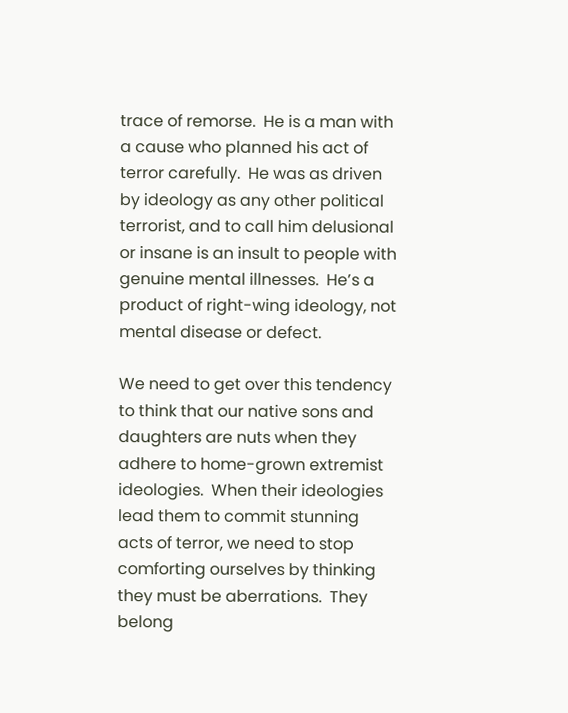trace of remorse.  He is a man with a cause who planned his act of terror carefully.  He was as driven by ideology as any other political terrorist, and to call him delusional or insane is an insult to people with genuine mental illnesses.  He’s a product of right-wing ideology, not mental disease or defect.

We need to get over this tendency to think that our native sons and daughters are nuts when they adhere to home-grown extremist ideologies.  When their ideologies lead them to commit stunning acts of terror, we need to stop comforting ourselves by thinking they must be aberrations.  They belong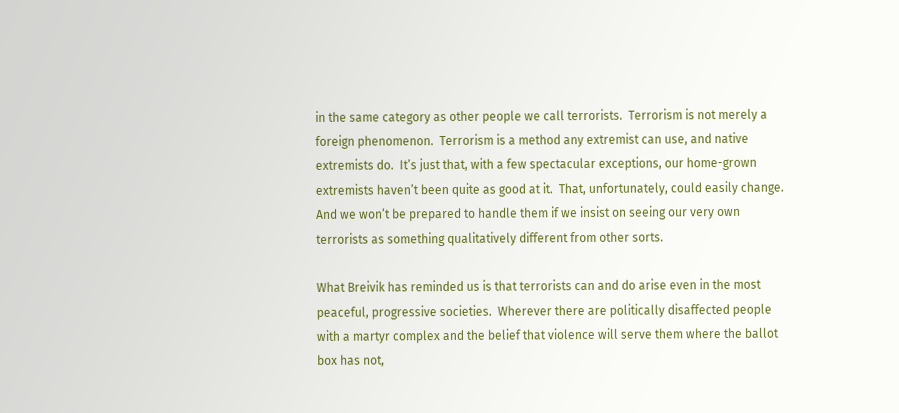in the same category as other people we call terrorists.  Terrorism is not merely a foreign phenomenon.  Terrorism is a method any extremist can use, and native extremists do.  It’s just that, with a few spectacular exceptions, our home-grown extremists haven’t been quite as good at it.  That, unfortunately, could easily change.  And we won’t be prepared to handle them if we insist on seeing our very own terrorists as something qualitatively different from other sorts.

What Breivik has reminded us is that terrorists can and do arise even in the most peaceful, progressive societies.  Wherever there are politically disaffected people with a martyr complex and the belief that violence will serve them where the ballot box has not,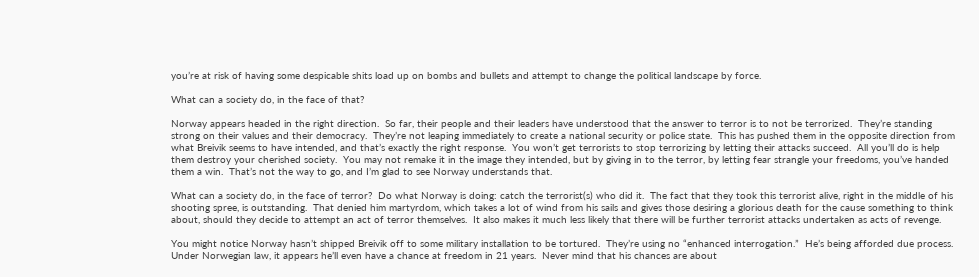you’re at risk of having some despicable shits load up on bombs and bullets and attempt to change the political landscape by force.

What can a society do, in the face of that?

Norway appears headed in the right direction.  So far, their people and their leaders have understood that the answer to terror is to not be terrorized.  They’re standing strong on their values and their democracy.  They’re not leaping immediately to create a national security or police state.  This has pushed them in the opposite direction from what Breivik seems to have intended, and that’s exactly the right response.  You won’t get terrorists to stop terrorizing by letting their attacks succeed.  All you’ll do is help them destroy your cherished society.  You may not remake it in the image they intended, but by giving in to the terror, by letting fear strangle your freedoms, you’ve handed them a win.  That’s not the way to go, and I’m glad to see Norway understands that.

What can a society do, in the face of terror?  Do what Norway is doing: catch the terrorist(s) who did it.  The fact that they took this terrorist alive, right in the middle of his shooting spree, is outstanding.  That denied him martyrdom, which takes a lot of wind from his sails and gives those desiring a glorious death for the cause something to think about, should they decide to attempt an act of terror themselves.  It also makes it much less likely that there will be further terrorist attacks undertaken as acts of revenge.

You might notice Norway hasn’t shipped Breivik off to some military installation to be tortured.  They’re using no “enhanced interrogation.”  He’s being afforded due process.  Under Norwegian law, it appears he’ll even have a chance at freedom in 21 years.  Never mind that his chances are about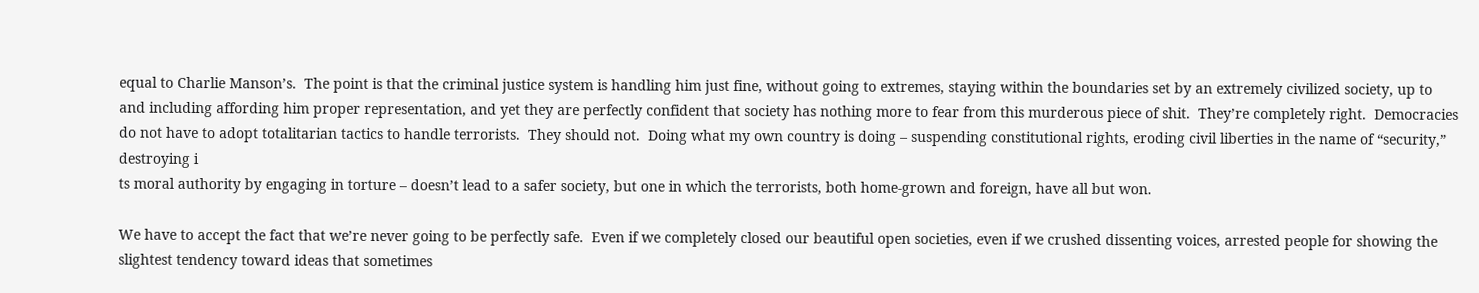equal to Charlie Manson’s.  The point is that the criminal justice system is handling him just fine, without going to extremes, staying within the boundaries set by an extremely civilized society, up to and including affording him proper representation, and yet they are perfectly confident that society has nothing more to fear from this murderous piece of shit.  They’re completely right.  Democracies do not have to adopt totalitarian tactics to handle terrorists.  They should not.  Doing what my own country is doing – suspending constitutional rights, eroding civil liberties in the name of “security,” destroying i
ts moral authority by engaging in torture – doesn’t lead to a safer society, but one in which the terrorists, both home-grown and foreign, have all but won.

We have to accept the fact that we’re never going to be perfectly safe.  Even if we completely closed our beautiful open societies, even if we crushed dissenting voices, arrested people for showing the slightest tendency toward ideas that sometimes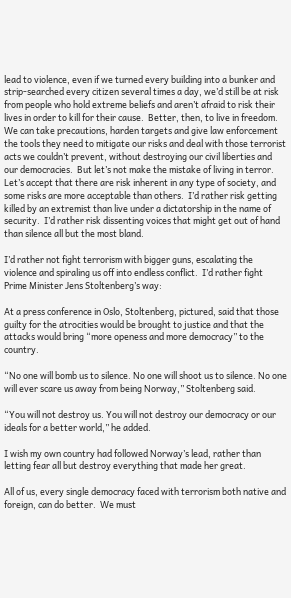lead to violence, even if we turned every building into a bunker and strip-searched every citizen several times a day, we’d still be at risk from people who hold extreme beliefs and aren’t afraid to risk their lives in order to kill for their cause.  Better, then, to live in freedom.  We can take precautions, harden targets and give law enforcement the tools they need to mitigate our risks and deal with those terrorist acts we couldn’t prevent, without destroying our civil liberties and our democracies.  But let’s not make the mistake of living in terror.  Let’s accept that there are risk inherent in any type of society, and some risks are more acceptable than others.  I’d rather risk getting killed by an extremist than live under a dictatorship in the name of security.  I’d rather risk dissenting voices that might get out of hand than silence all but the most bland.

I’d rather not fight terrorism with bigger guns, escalating the violence and spiraling us off into endless conflict.  I’d rather fight Prime Minister Jens Stoltenberg’s way:

At a press conference in Oslo, Stoltenberg, pictured, said that those guilty for the atrocities would be brought to justice and that the attacks would bring “more openess and more democracy” to the country.

“No one will bomb us to silence. No one will shoot us to silence. No one will ever scare us away from being Norway,” Stoltenberg said.

“You will not destroy us. You will not destroy our democracy or our ideals for a better world,” he added.

I wish my own country had followed Norway’s lead, rather than letting fear all but destroy everything that made her great.

All of us, every single democracy faced with terrorism both native and foreign, can do better.  We must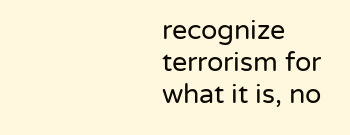recognize terrorism for what it is, no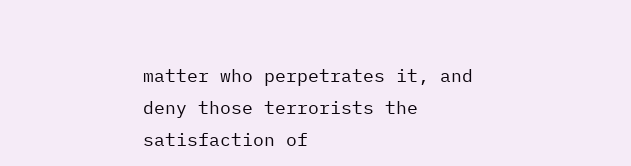matter who perpetrates it, and deny those terrorists the satisfaction of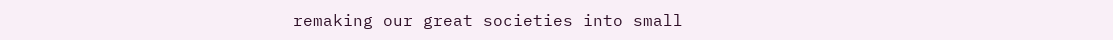remaking our great societies into small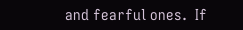and fearful ones.  If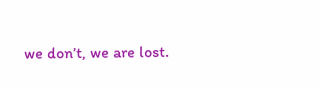we don’t, we are lost.